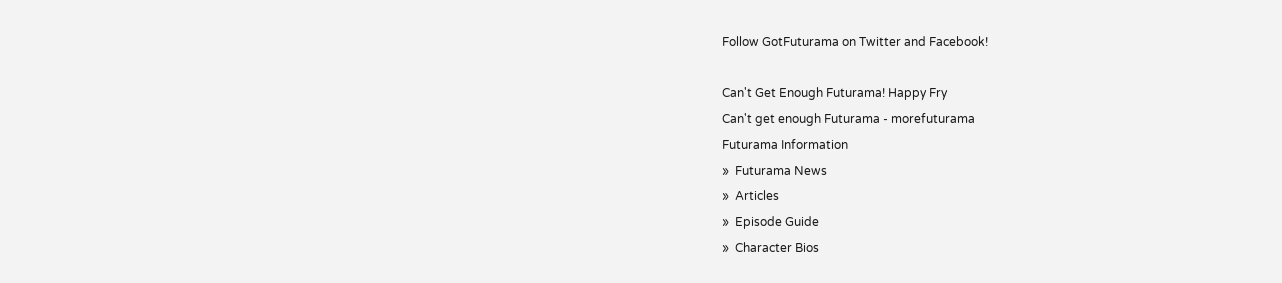Follow GotFuturama on Twitter and Facebook!

Can't Get Enough Futurama! Happy Fry
Can't get enough Futurama - morefuturama
Futurama Information
»  Futurama News
»  Articles
»  Episode Guide
»  Character Bios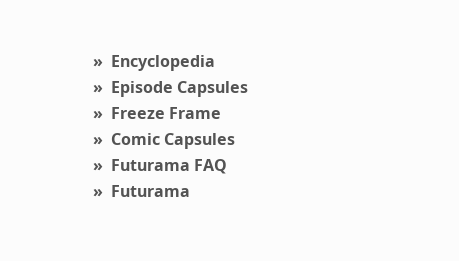»  Encyclopedia
»  Episode Capsules
»  Freeze Frame
»  Comic Capsules
»  Futurama FAQ
»  Futurama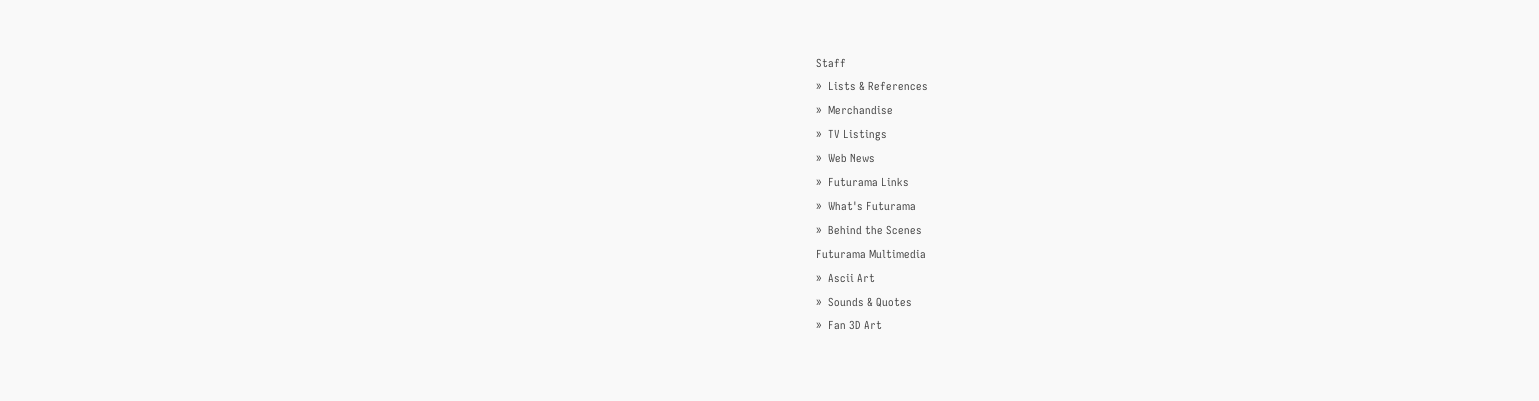Staff
»  Lists & References
»  Merchandise
»  TV Listings
»  Web News
»  Futurama Links
»  What's Futurama
»  Behind the Scenes
Futurama Multimedia
»  Ascii Art
»  Sounds & Quotes
»  Fan 3D Art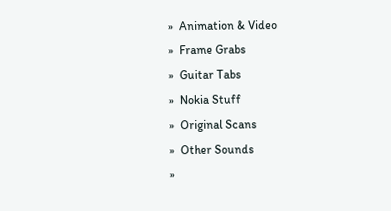»  Animation & Video
»  Frame Grabs
»  Guitar Tabs
»  Nokia Stuff
»  Original Scans
»  Other Sounds
»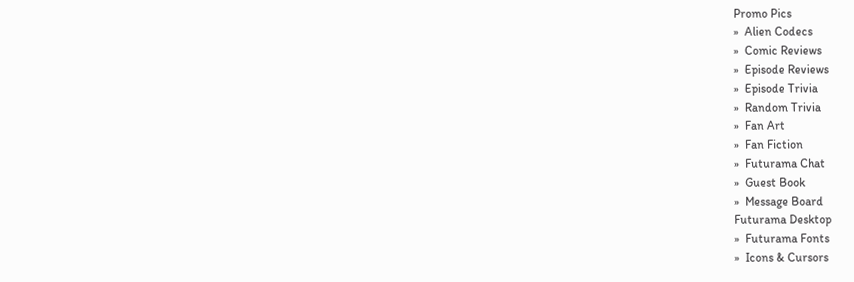Promo Pics
»  Alien Codecs
»  Comic Reviews
»  Episode Reviews
»  Episode Trivia
»  Random Trivia
»  Fan Art
»  Fan Fiction
»  Futurama Chat
»  Guest Book
»  Message Board
Futurama Desktop
»  Futurama Fonts
»  Icons & Cursors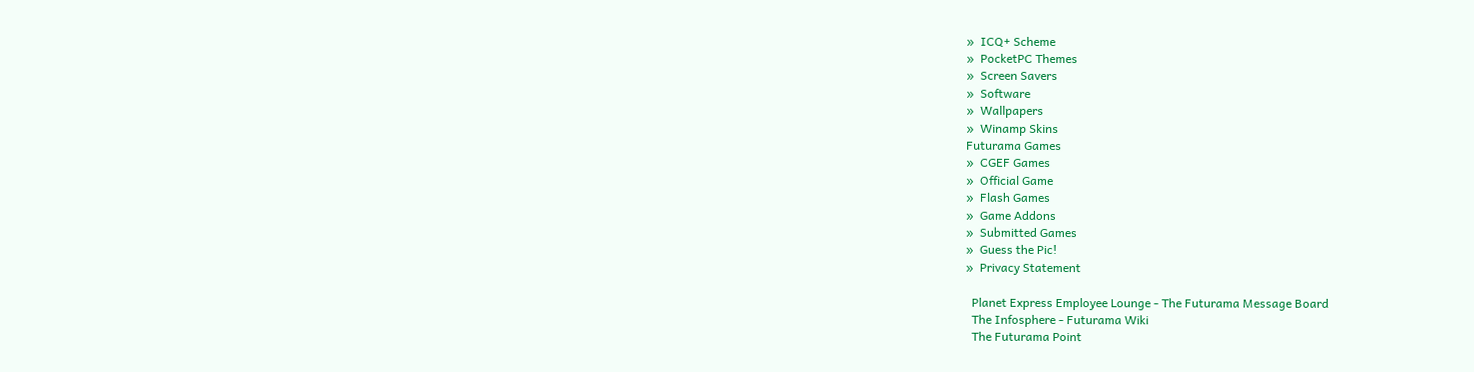»  ICQ+ Scheme
»  PocketPC Themes
»  Screen Savers
»  Software
»  Wallpapers
»  Winamp Skins
Futurama Games
»  CGEF Games
»  Official Game
»  Flash Games
»  Game Addons
»  Submitted Games
»  Guess the Pic!
»  Privacy Statement

  Planet Express Employee Lounge - The Futurama Message Board
  The Infosphere - Futurama Wiki
  The Futurama Point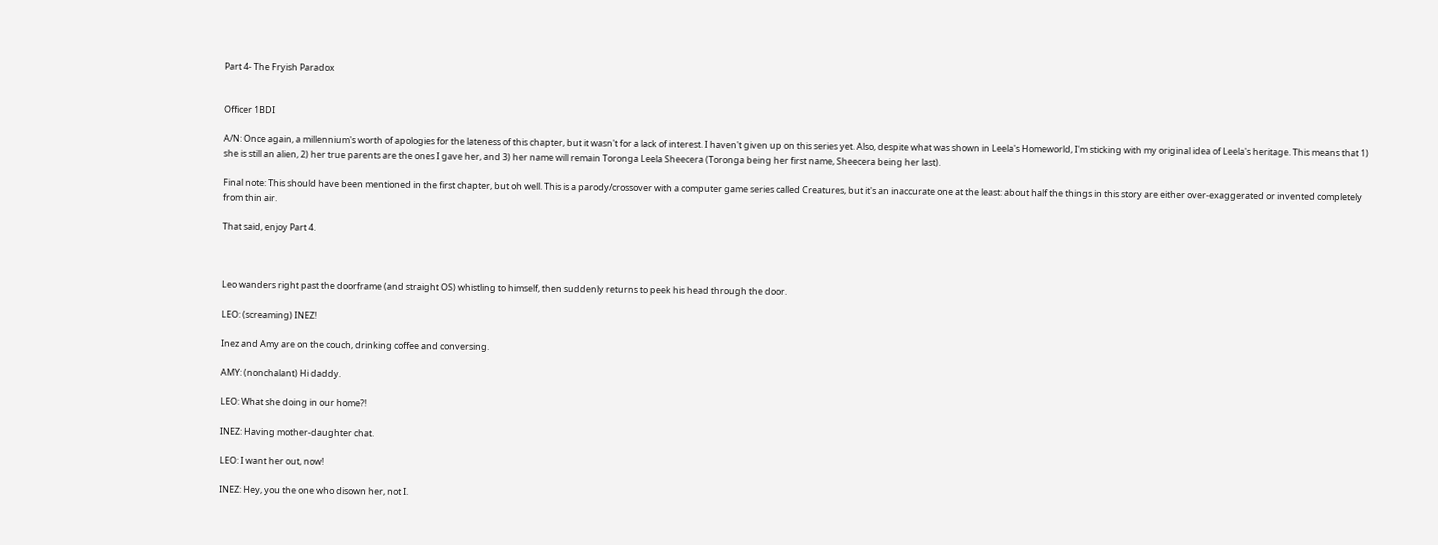Part 4- The Fryish Paradox


Officer 1BDI

A/N: Once again, a millennium's worth of apologies for the lateness of this chapter, but it wasn't for a lack of interest. I haven't given up on this series yet. Also, despite what was shown in Leela's Homeworld, I'm sticking with my original idea of Leela's heritage. This means that 1) she is still an alien, 2) her true parents are the ones I gave her, and 3) her name will remain Toronga Leela Sheecera (Toronga being her first name, Sheecera being her last).

Final note: This should have been mentioned in the first chapter, but oh well. This is a parody/crossover with a computer game series called Creatures, but it's an inaccurate one at the least: about half the things in this story are either over-exaggerated or invented completely from thin air.

That said, enjoy Part 4.



Leo wanders right past the doorframe (and straight OS) whistling to himself, then suddenly returns to peek his head through the door.

LEO: (screaming) INEZ!

Inez and Amy are on the couch, drinking coffee and conversing.

AMY: (nonchalant) Hi daddy.

LEO: What she doing in our home?!

INEZ: Having mother-daughter chat.

LEO: I want her out, now!

INEZ: Hey, you the one who disown her, not I.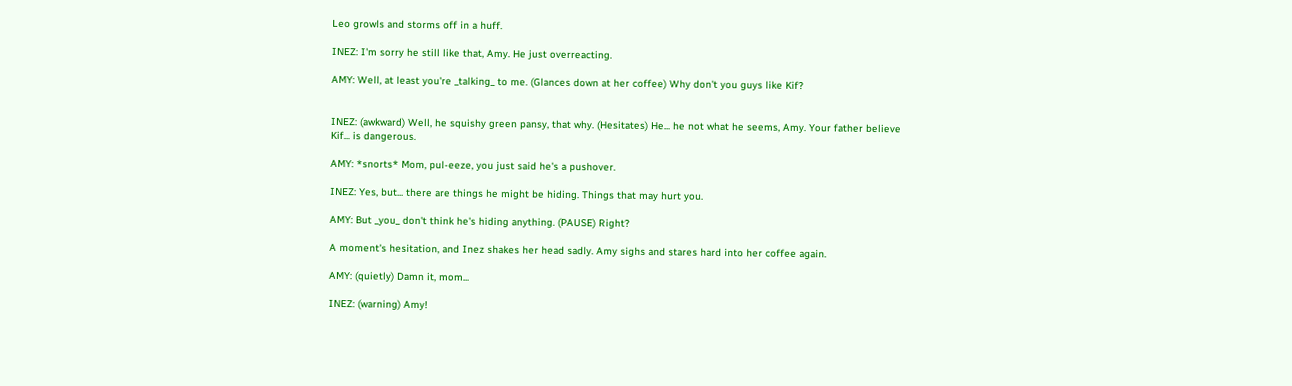Leo growls and storms off in a huff.

INEZ: I'm sorry he still like that, Amy. He just overreacting.

AMY: Well, at least you're _talking_ to me. (Glances down at her coffee) Why don't you guys like Kif?


INEZ: (awkward) Well, he squishy green pansy, that why. (Hesitates) He... he not what he seems, Amy. Your father believe Kif... is dangerous.

AMY: *snorts* Mom, pul-eeze, you just said he's a pushover.

INEZ: Yes, but... there are things he might be hiding. Things that may hurt you.

AMY: But _you_ don't think he's hiding anything. (PAUSE) Right?

A moment's hesitation, and Inez shakes her head sadly. Amy sighs and stares hard into her coffee again.

AMY: (quietly) Damn it, mom...

INEZ: (warning) Amy!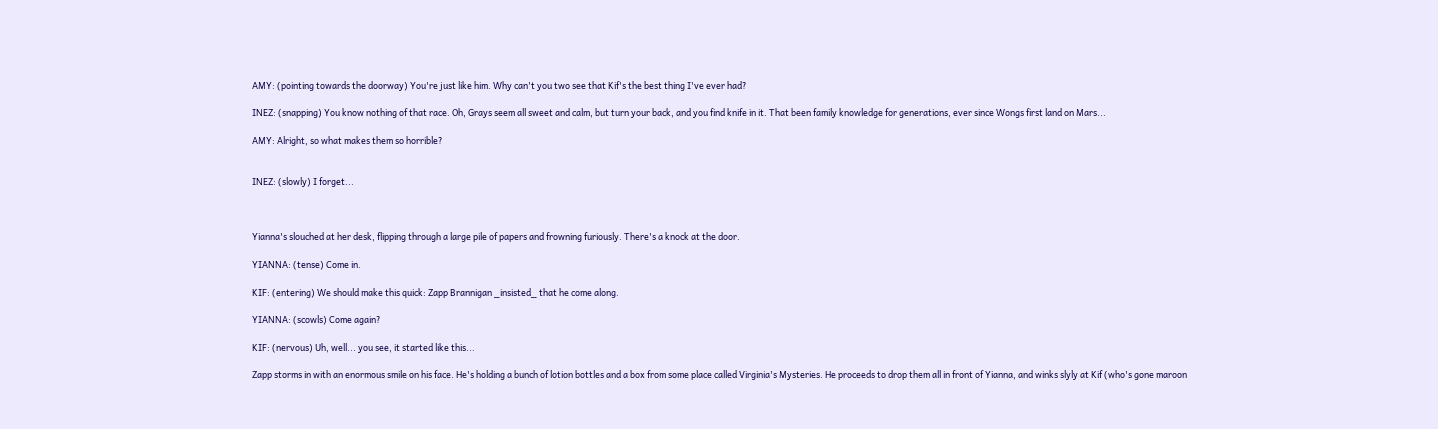AMY: (pointing towards the doorway) You're just like him. Why can't you two see that Kif's the best thing I've ever had?

INEZ: (snapping) You know nothing of that race. Oh, Grays seem all sweet and calm, but turn your back, and you find knife in it. That been family knowledge for generations, ever since Wongs first land on Mars...

AMY: Alright, so what makes them so horrible?


INEZ: (slowly) I forget...



Yianna's slouched at her desk, flipping through a large pile of papers and frowning furiously. There's a knock at the door.

YIANNA: (tense) Come in.

KIF: (entering) We should make this quick: Zapp Brannigan _insisted_ that he come along.

YIANNA: (scowls) Come again?

KIF: (nervous) Uh, well... you see, it started like this...

Zapp storms in with an enormous smile on his face. He's holding a bunch of lotion bottles and a box from some place called Virginia's Mysteries. He proceeds to drop them all in front of Yianna, and winks slyly at Kif (who's gone maroon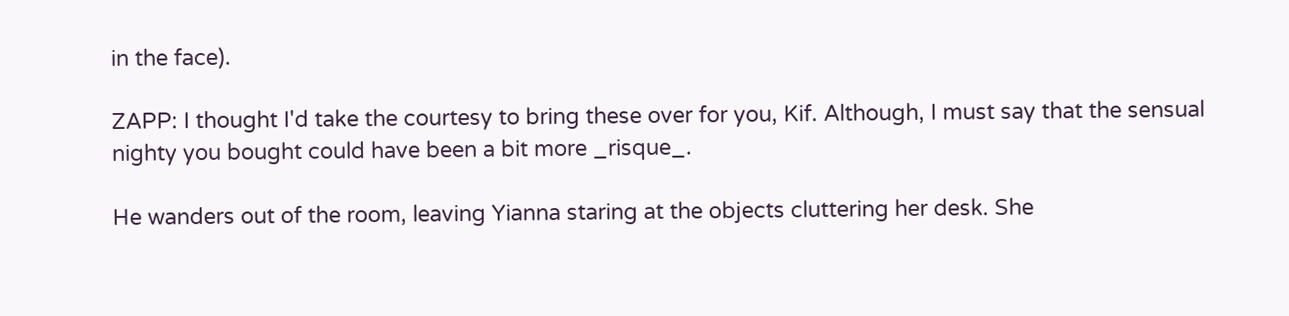in the face).

ZAPP: I thought I'd take the courtesy to bring these over for you, Kif. Although, I must say that the sensual nighty you bought could have been a bit more _risque_.

He wanders out of the room, leaving Yianna staring at the objects cluttering her desk. She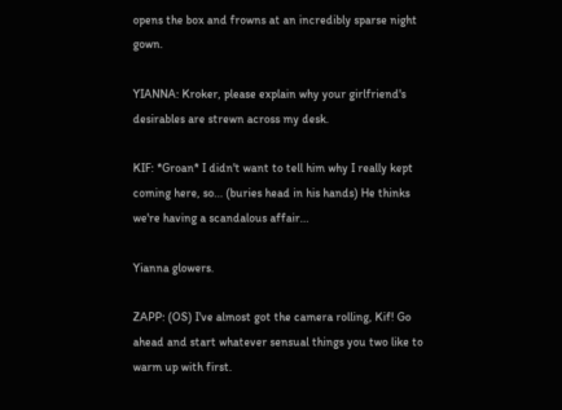opens the box and frowns at an incredibly sparse night gown.

YIANNA: Kroker, please explain why your girlfriend's desirables are strewn across my desk.

KIF: *Groan* I didn't want to tell him why I really kept coming here, so... (buries head in his hands) He thinks we're having a scandalous affair...

Yianna glowers.

ZAPP: (OS) I've almost got the camera rolling, Kif! Go ahead and start whatever sensual things you two like to warm up with first.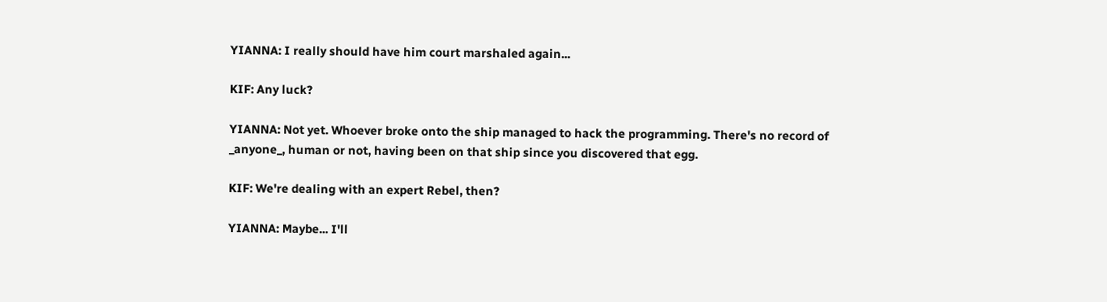YIANNA: I really should have him court marshaled again...

KIF: Any luck?

YIANNA: Not yet. Whoever broke onto the ship managed to hack the programming. There's no record of _anyone_, human or not, having been on that ship since you discovered that egg.

KIF: We're dealing with an expert Rebel, then?

YIANNA: Maybe... I'll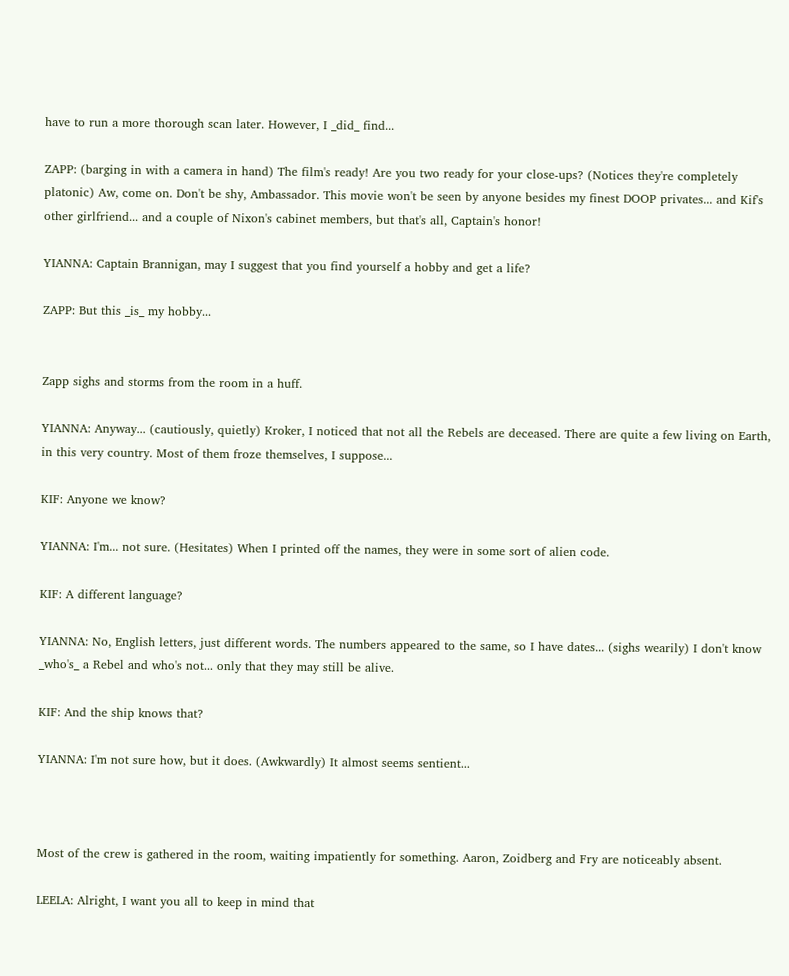have to run a more thorough scan later. However, I _did_ find...

ZAPP: (barging in with a camera in hand) The film's ready! Are you two ready for your close-ups? (Notices they're completely platonic) Aw, come on. Don't be shy, Ambassador. This movie won't be seen by anyone besides my finest DOOP privates... and Kif's other girlfriend... and a couple of Nixon's cabinet members, but that's all, Captain's honor!

YIANNA: Captain Brannigan, may I suggest that you find yourself a hobby and get a life?

ZAPP: But this _is_ my hobby...


Zapp sighs and storms from the room in a huff.

YIANNA: Anyway... (cautiously, quietly) Kroker, I noticed that not all the Rebels are deceased. There are quite a few living on Earth, in this very country. Most of them froze themselves, I suppose...

KIF: Anyone we know?

YIANNA: I'm... not sure. (Hesitates) When I printed off the names, they were in some sort of alien code.

KIF: A different language?

YIANNA: No, English letters, just different words. The numbers appeared to the same, so I have dates... (sighs wearily) I don't know _who's_ a Rebel and who's not... only that they may still be alive.

KIF: And the ship knows that?

YIANNA: I'm not sure how, but it does. (Awkwardly) It almost seems sentient...



Most of the crew is gathered in the room, waiting impatiently for something. Aaron, Zoidberg and Fry are noticeably absent.

LEELA: Alright, I want you all to keep in mind that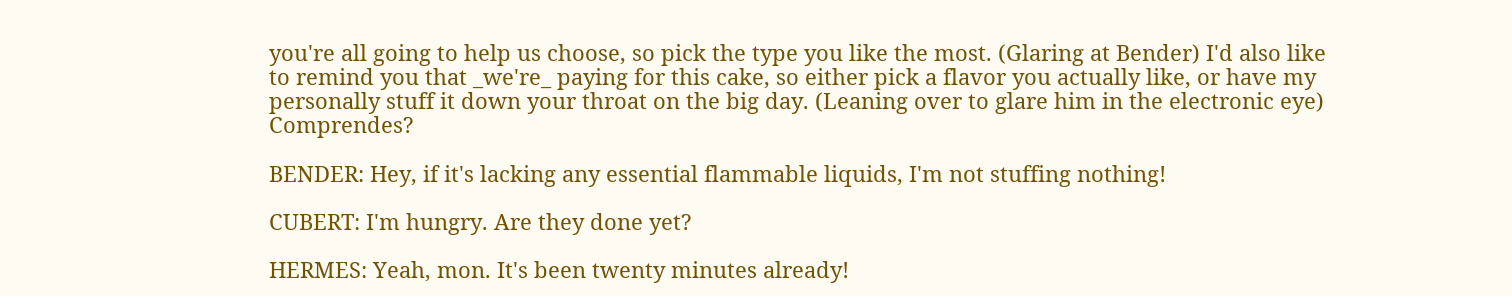you're all going to help us choose, so pick the type you like the most. (Glaring at Bender) I'd also like to remind you that _we're_ paying for this cake, so either pick a flavor you actually like, or have my personally stuff it down your throat on the big day. (Leaning over to glare him in the electronic eye) Comprendes?

BENDER: Hey, if it's lacking any essential flammable liquids, I'm not stuffing nothing!

CUBERT: I'm hungry. Are they done yet?

HERMES: Yeah, mon. It's been twenty minutes already!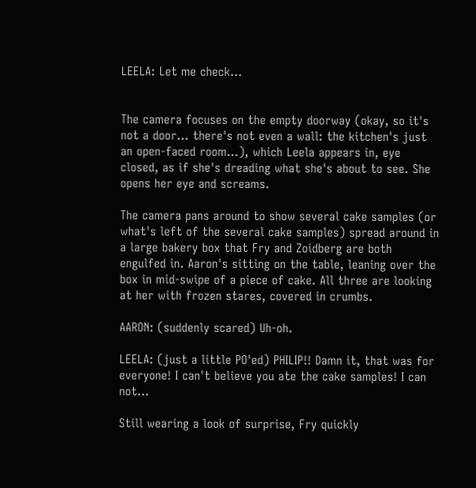LEELA: Let me check...


The camera focuses on the empty doorway (okay, so it's not a door... there's not even a wall: the kitchen's just an open-faced room...), which Leela appears in, eye closed, as if she's dreading what she's about to see. She opens her eye and screams.

The camera pans around to show several cake samples (or what's left of the several cake samples) spread around in a large bakery box that Fry and Zoidberg are both engulfed in. Aaron's sitting on the table, leaning over the box in mid-swipe of a piece of cake. All three are looking at her with frozen stares, covered in crumbs.

AARON: (suddenly scared) Uh-oh.

LEELA: (just a little PO'ed) PHILIP!! Damn it, that was for everyone! I can't believe you ate the cake samples! I can not...

Still wearing a look of surprise, Fry quickly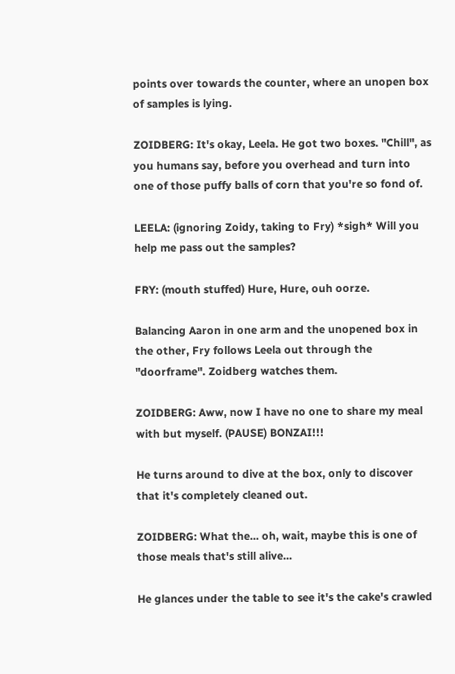points over towards the counter, where an unopen box of samples is lying.

ZOIDBERG: It's okay, Leela. He got two boxes. "Chill", as you humans say, before you overhead and turn into one of those puffy balls of corn that you're so fond of.

LEELA: (ignoring Zoidy, taking to Fry) *sigh* Will you help me pass out the samples?

FRY: (mouth stuffed) Hure, Hure, ouh oorze.

Balancing Aaron in one arm and the unopened box in the other, Fry follows Leela out through the "doorframe". Zoidberg watches them.

ZOIDBERG: Aww, now I have no one to share my meal with but myself. (PAUSE) BONZAI!!!

He turns around to dive at the box, only to discover that it's completely cleaned out.

ZOIDBERG: What the... oh, wait, maybe this is one of those meals that's still alive...

He glances under the table to see it's the cake's crawled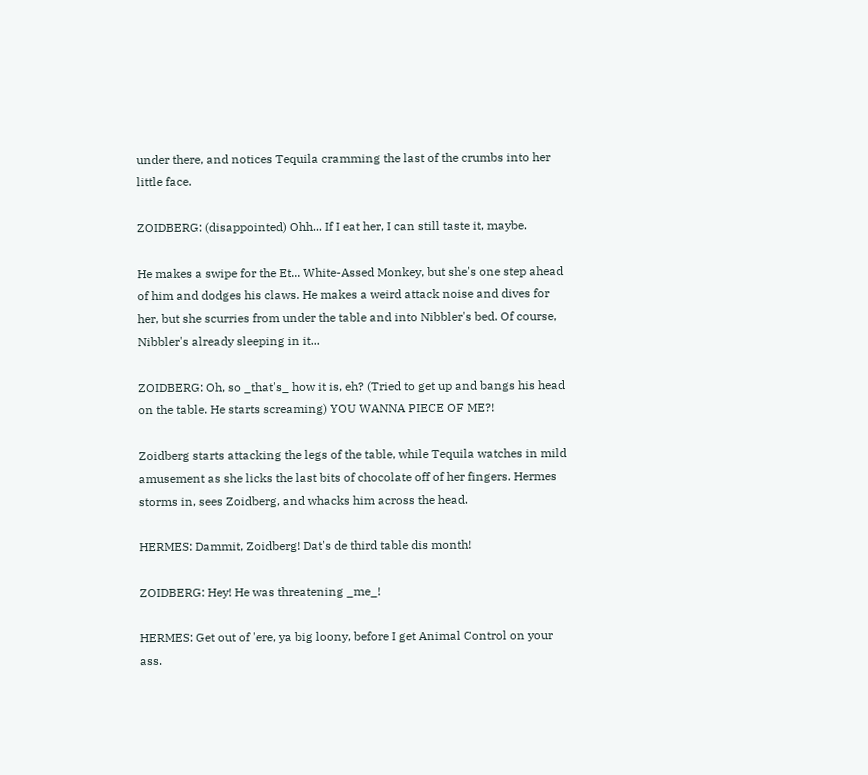under there, and notices Tequila cramming the last of the crumbs into her little face.

ZOIDBERG: (disappointed) Ohh... If I eat her, I can still taste it, maybe.

He makes a swipe for the Et... White-Assed Monkey, but she's one step ahead of him and dodges his claws. He makes a weird attack noise and dives for her, but she scurries from under the table and into Nibbler's bed. Of course, Nibbler's already sleeping in it...

ZOIDBERG: Oh, so _that's_ how it is, eh? (Tried to get up and bangs his head on the table. He starts screaming) YOU WANNA PIECE OF ME?!

Zoidberg starts attacking the legs of the table, while Tequila watches in mild amusement as she licks the last bits of chocolate off of her fingers. Hermes storms in, sees Zoidberg, and whacks him across the head.

HERMES: Dammit, Zoidberg! Dat's de third table dis month!

ZOIDBERG: Hey! He was threatening _me_!

HERMES: Get out of 'ere, ya big loony, before I get Animal Control on your ass.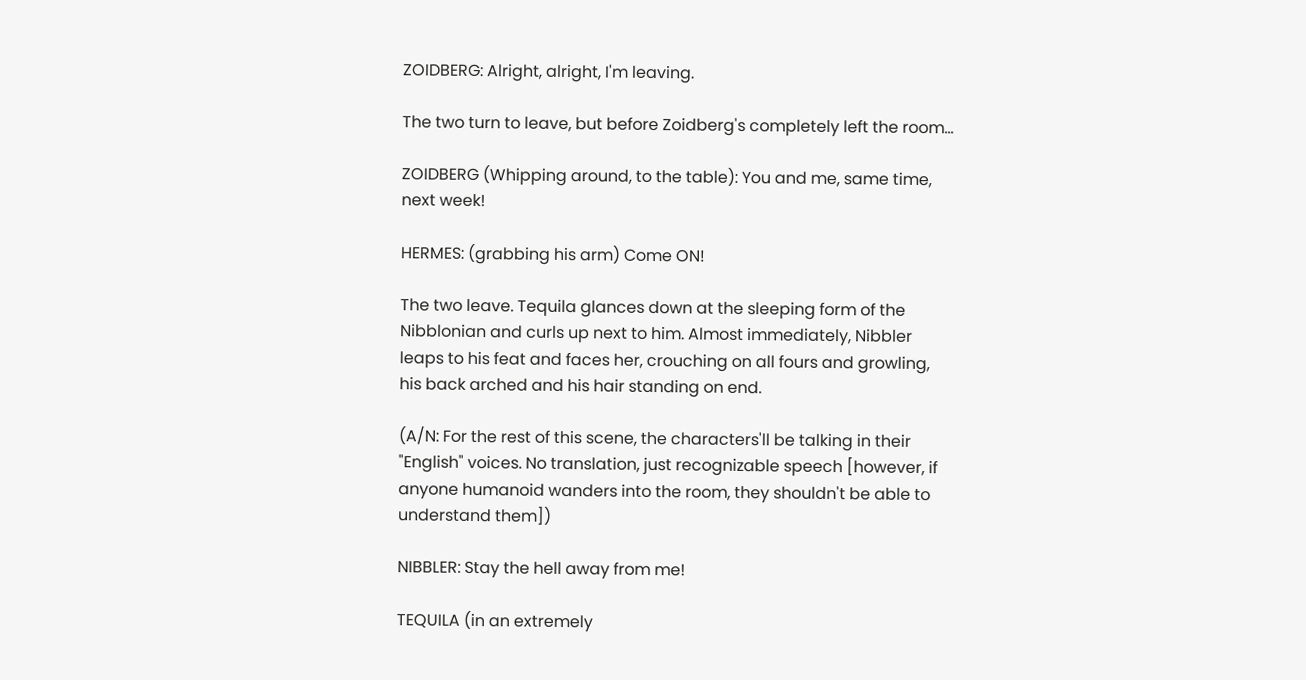ZOIDBERG: Alright, alright, I'm leaving.

The two turn to leave, but before Zoidberg's completely left the room...

ZOIDBERG (Whipping around, to the table): You and me, same time, next week!

HERMES: (grabbing his arm) Come ON!

The two leave. Tequila glances down at the sleeping form of the Nibblonian and curls up next to him. Almost immediately, Nibbler leaps to his feat and faces her, crouching on all fours and growling, his back arched and his hair standing on end.

(A/N: For the rest of this scene, the characters'll be talking in their "English" voices. No translation, just recognizable speech [however, if anyone humanoid wanders into the room, they shouldn't be able to understand them])

NIBBLER: Stay the hell away from me!

TEQUILA (in an extremely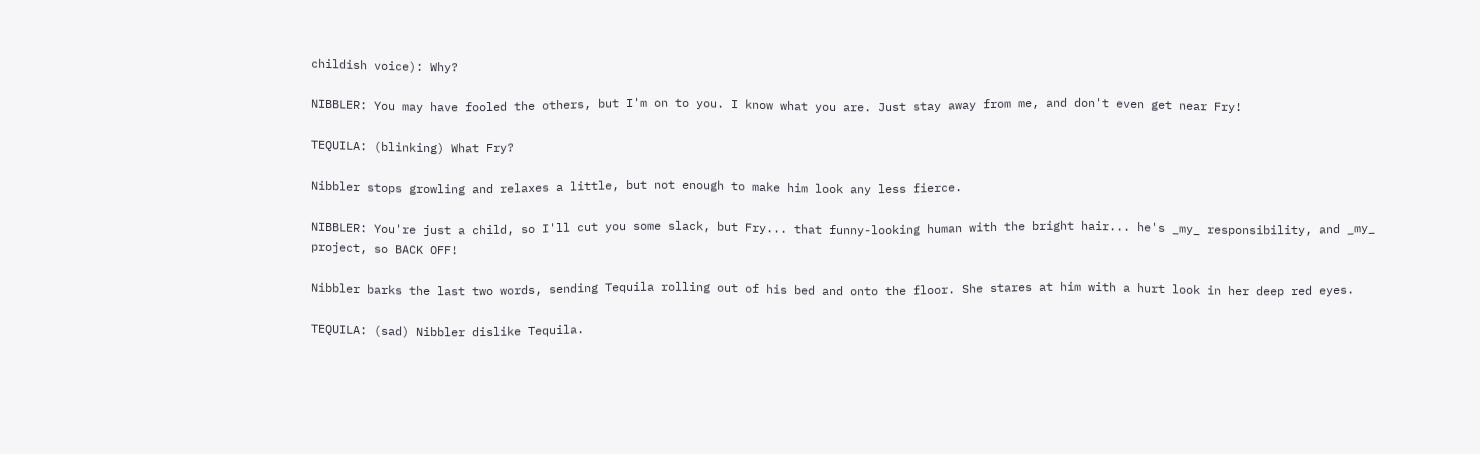childish voice): Why?

NIBBLER: You may have fooled the others, but I'm on to you. I know what you are. Just stay away from me, and don't even get near Fry!

TEQUILA: (blinking) What Fry?

Nibbler stops growling and relaxes a little, but not enough to make him look any less fierce.

NIBBLER: You're just a child, so I'll cut you some slack, but Fry... that funny-looking human with the bright hair... he's _my_ responsibility, and _my_ project, so BACK OFF!

Nibbler barks the last two words, sending Tequila rolling out of his bed and onto the floor. She stares at him with a hurt look in her deep red eyes.

TEQUILA: (sad) Nibbler dislike Tequila.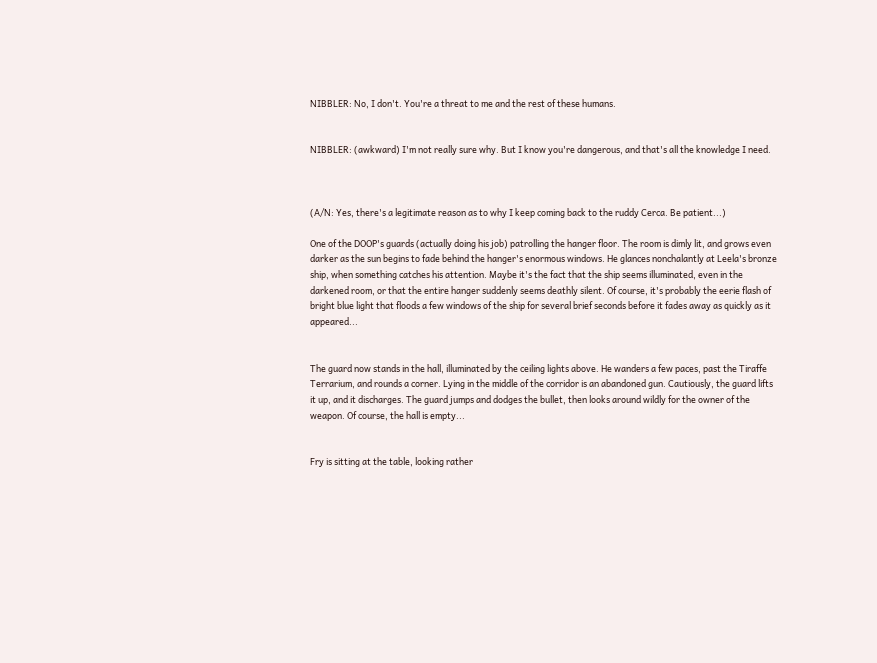NIBBLER: No, I don't. You're a threat to me and the rest of these humans.


NIBBLER: (awkward) I'm not really sure why. But I know you're dangerous, and that's all the knowledge I need.



(A/N: Yes, there's a legitimate reason as to why I keep coming back to the ruddy Cerca. Be patient...)

One of the DOOP's guards (actually doing his job) patrolling the hanger floor. The room is dimly lit, and grows even darker as the sun begins to fade behind the hanger's enormous windows. He glances nonchalantly at Leela's bronze ship, when something catches his attention. Maybe it's the fact that the ship seems illuminated, even in the darkened room, or that the entire hanger suddenly seems deathly silent. Of course, it's probably the eerie flash of bright blue light that floods a few windows of the ship for several brief seconds before it fades away as quickly as it appeared...


The guard now stands in the hall, illuminated by the ceiling lights above. He wanders a few paces, past the Tiraffe Terrarium, and rounds a corner. Lying in the middle of the corridor is an abandoned gun. Cautiously, the guard lifts it up, and it discharges. The guard jumps and dodges the bullet, then looks around wildly for the owner of the weapon. Of course, the hall is empty...


Fry is sitting at the table, looking rather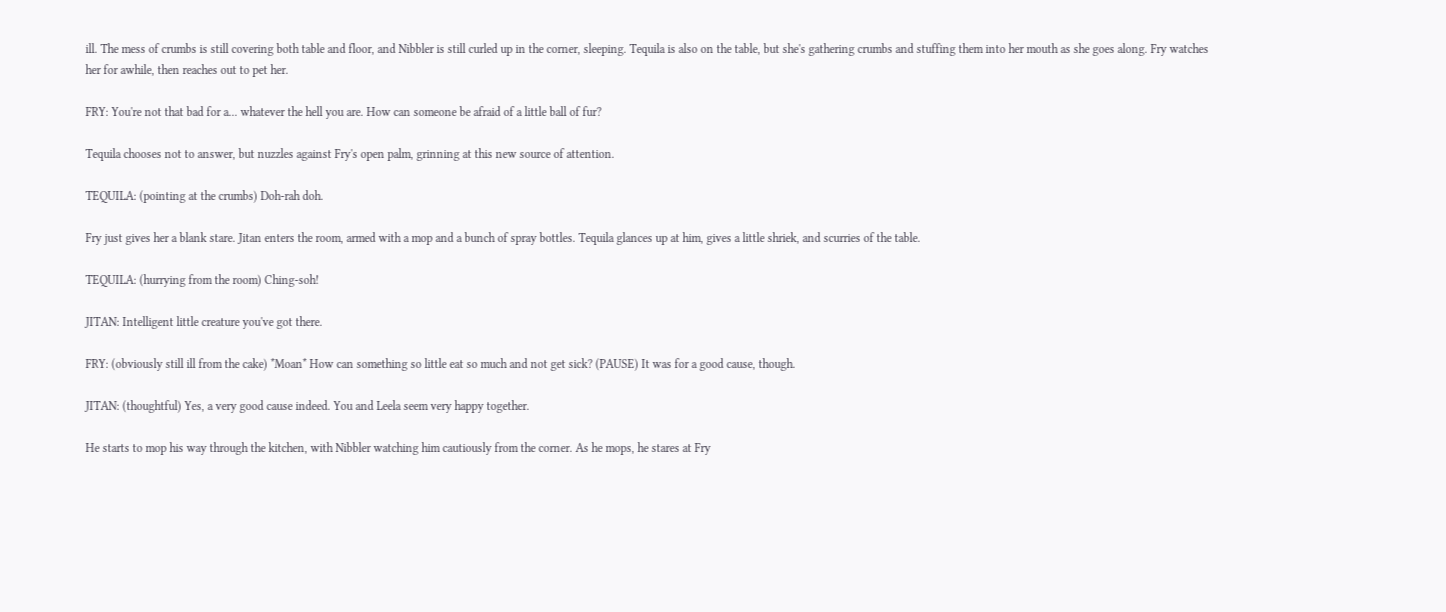ill. The mess of crumbs is still covering both table and floor, and Nibbler is still curled up in the corner, sleeping. Tequila is also on the table, but she's gathering crumbs and stuffing them into her mouth as she goes along. Fry watches her for awhile, then reaches out to pet her.

FRY: You're not that bad for a... whatever the hell you are. How can someone be afraid of a little ball of fur?

Tequila chooses not to answer, but nuzzles against Fry's open palm, grinning at this new source of attention.

TEQUILA: (pointing at the crumbs) Doh-rah doh.

Fry just gives her a blank stare. Jitan enters the room, armed with a mop and a bunch of spray bottles. Tequila glances up at him, gives a little shriek, and scurries of the table.

TEQUILA: (hurrying from the room) Ching-soh!

JITAN: Intelligent little creature you've got there.

FRY: (obviously still ill from the cake) *Moan* How can something so little eat so much and not get sick? (PAUSE) It was for a good cause, though.

JITAN: (thoughtful) Yes, a very good cause indeed. You and Leela seem very happy together.

He starts to mop his way through the kitchen, with Nibbler watching him cautiously from the corner. As he mops, he stares at Fry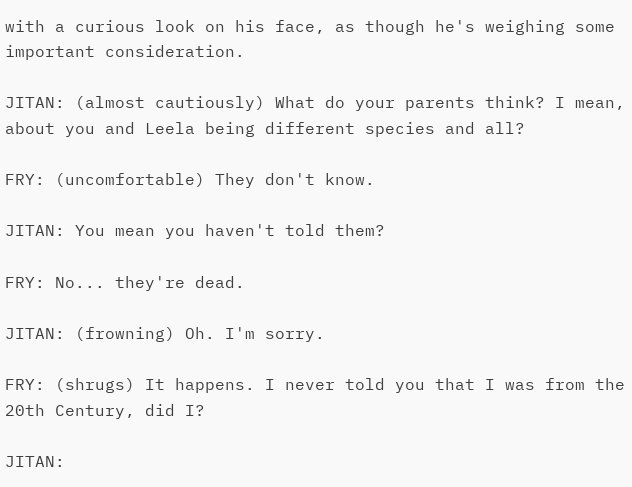with a curious look on his face, as though he's weighing some important consideration.

JITAN: (almost cautiously) What do your parents think? I mean, about you and Leela being different species and all?

FRY: (uncomfortable) They don't know.

JITAN: You mean you haven't told them?

FRY: No... they're dead.

JITAN: (frowning) Oh. I'm sorry.

FRY: (shrugs) It happens. I never told you that I was from the 20th Century, did I?

JITAN: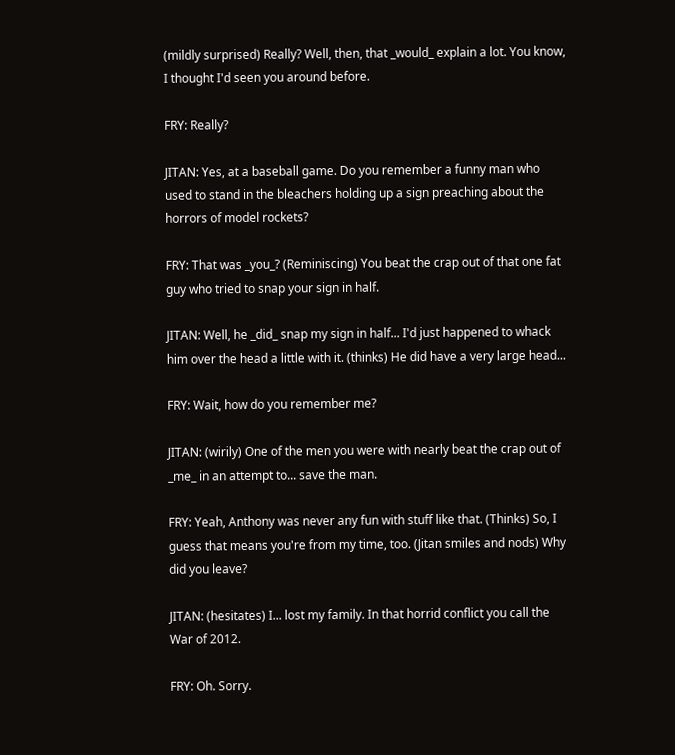(mildly surprised) Really? Well, then, that _would_ explain a lot. You know, I thought I'd seen you around before.

FRY: Really?

JITAN: Yes, at a baseball game. Do you remember a funny man who used to stand in the bleachers holding up a sign preaching about the horrors of model rockets?

FRY: That was _you_? (Reminiscing) You beat the crap out of that one fat guy who tried to snap your sign in half.

JITAN: Well, he _did_ snap my sign in half... I'd just happened to whack him over the head a little with it. (thinks) He did have a very large head...

FRY: Wait, how do you remember me?

JITAN: (wirily) One of the men you were with nearly beat the crap out of _me_ in an attempt to... save the man.

FRY: Yeah, Anthony was never any fun with stuff like that. (Thinks) So, I guess that means you're from my time, too. (Jitan smiles and nods) Why did you leave?

JITAN: (hesitates) I... lost my family. In that horrid conflict you call the War of 2012.

FRY: Oh. Sorry.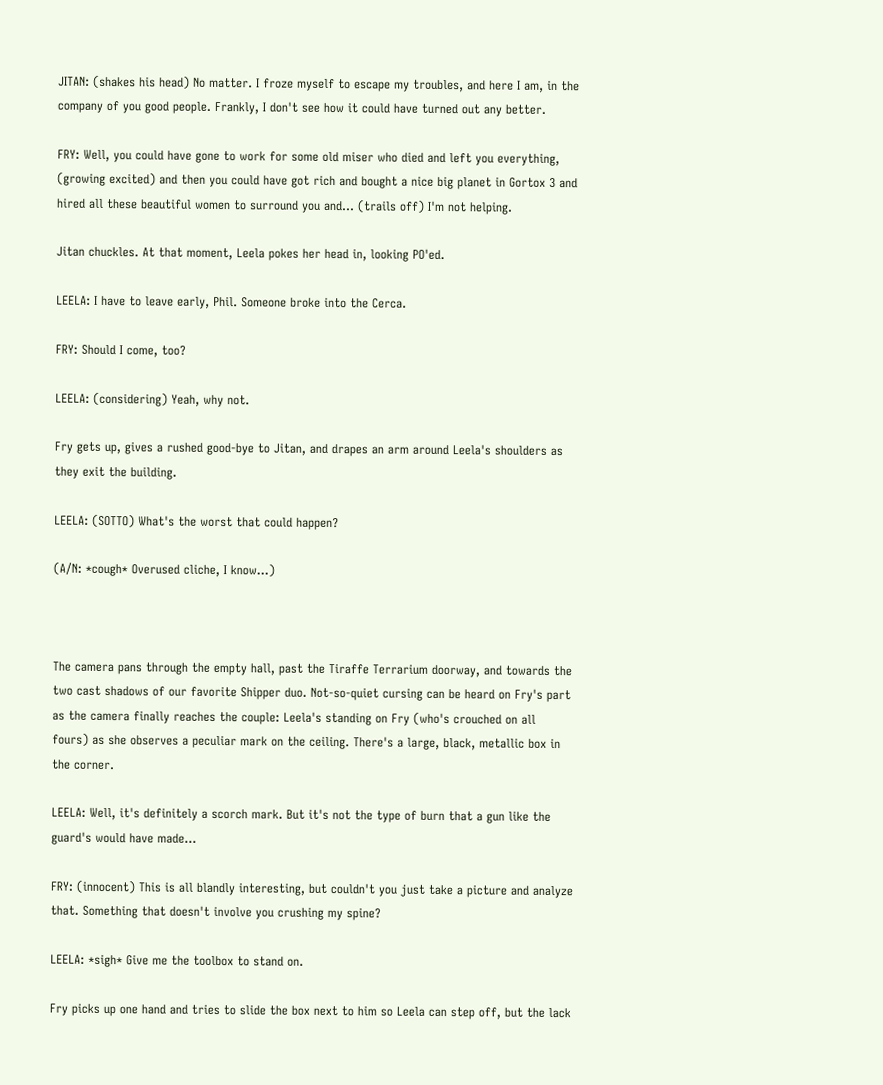JITAN: (shakes his head) No matter. I froze myself to escape my troubles, and here I am, in the company of you good people. Frankly, I don't see how it could have turned out any better.

FRY: Well, you could have gone to work for some old miser who died and left you everything, (growing excited) and then you could have got rich and bought a nice big planet in Gortox 3 and hired all these beautiful women to surround you and... (trails off) I'm not helping.

Jitan chuckles. At that moment, Leela pokes her head in, looking PO'ed.

LEELA: I have to leave early, Phil. Someone broke into the Cerca.

FRY: Should I come, too?

LEELA: (considering) Yeah, why not.

Fry gets up, gives a rushed good-bye to Jitan, and drapes an arm around Leela's shoulders as they exit the building.

LEELA: (SOTTO) What's the worst that could happen?

(A/N: *cough* Overused cliche, I know...)



The camera pans through the empty hall, past the Tiraffe Terrarium doorway, and towards the two cast shadows of our favorite Shipper duo. Not-so-quiet cursing can be heard on Fry's part as the camera finally reaches the couple: Leela's standing on Fry (who's crouched on all fours) as she observes a peculiar mark on the ceiling. There's a large, black, metallic box in the corner.

LEELA: Well, it's definitely a scorch mark. But it's not the type of burn that a gun like the guard's would have made...

FRY: (innocent) This is all blandly interesting, but couldn't you just take a picture and analyze that. Something that doesn't involve you crushing my spine?

LEELA: *sigh* Give me the toolbox to stand on.

Fry picks up one hand and tries to slide the box next to him so Leela can step off, but the lack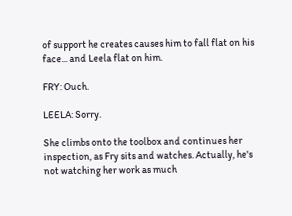of support he creates causes him to fall flat on his face... and Leela flat on him.

FRY: Ouch.

LEELA: Sorry.

She climbs onto the toolbox and continues her inspection, as Fry sits and watches. Actually, he's not watching her work as much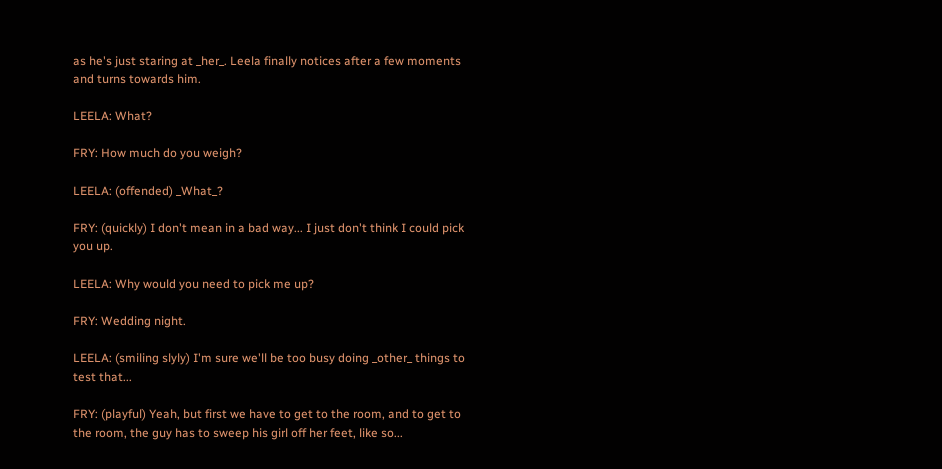as he's just staring at _her_. Leela finally notices after a few moments and turns towards him.

LEELA: What?

FRY: How much do you weigh?

LEELA: (offended) _What_?

FRY: (quickly) I don't mean in a bad way... I just don't think I could pick you up.

LEELA: Why would you need to pick me up?

FRY: Wedding night.

LEELA: (smiling slyly) I'm sure we'll be too busy doing _other_ things to test that...

FRY: (playful) Yeah, but first we have to get to the room, and to get to the room, the guy has to sweep his girl off her feet, like so...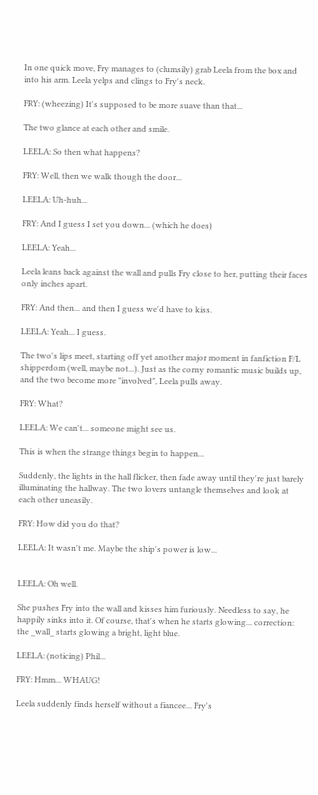In one quick move, Fry manages to (clumsily) grab Leela from the box and into his arm. Leela yelps and clings to Fry's neck.

FRY: (wheezing) It's supposed to be more suave than that...

The two glance at each other and smile.

LEELA: So then what happens?

FRY: Well, then we walk though the door...

LEELA: Uh-huh...

FRY: And I guess I set you down... (which he does)

LEELA: Yeah...

Leela leans back against the wall and pulls Fry close to her, putting their faces only inches apart.

FRY: And then... and then I guess we'd have to kiss.

LEELA: Yeah... I guess.

The two's lips meet, starting off yet another major moment in fanfiction F/L shipperdom (well, maybe not...). Just as the corny romantic music builds up, and the two become more "involved", Leela pulls away.

FRY: What?

LEELA: We can't... someone might see us.

This is when the strange things begin to happen...

Suddenly, the lights in the hall flicker, then fade away until they're just barely illuminating the hallway. The two lovers untangle themselves and look at each other uneasily.

FRY: How did you do that?

LEELA: It wasn't me. Maybe the ship's power is low...


LEELA: Oh well.

She pushes Fry into the wall and kisses him furiously. Needless to say, he happily sinks into it. Of course, that's when he starts glowing... correction: the _wall_ starts glowing a bright, light blue.

LEELA: (noticing) Phil...

FRY: Hmm... WHAUG!

Leela suddenly finds herself without a fiancee... Fry's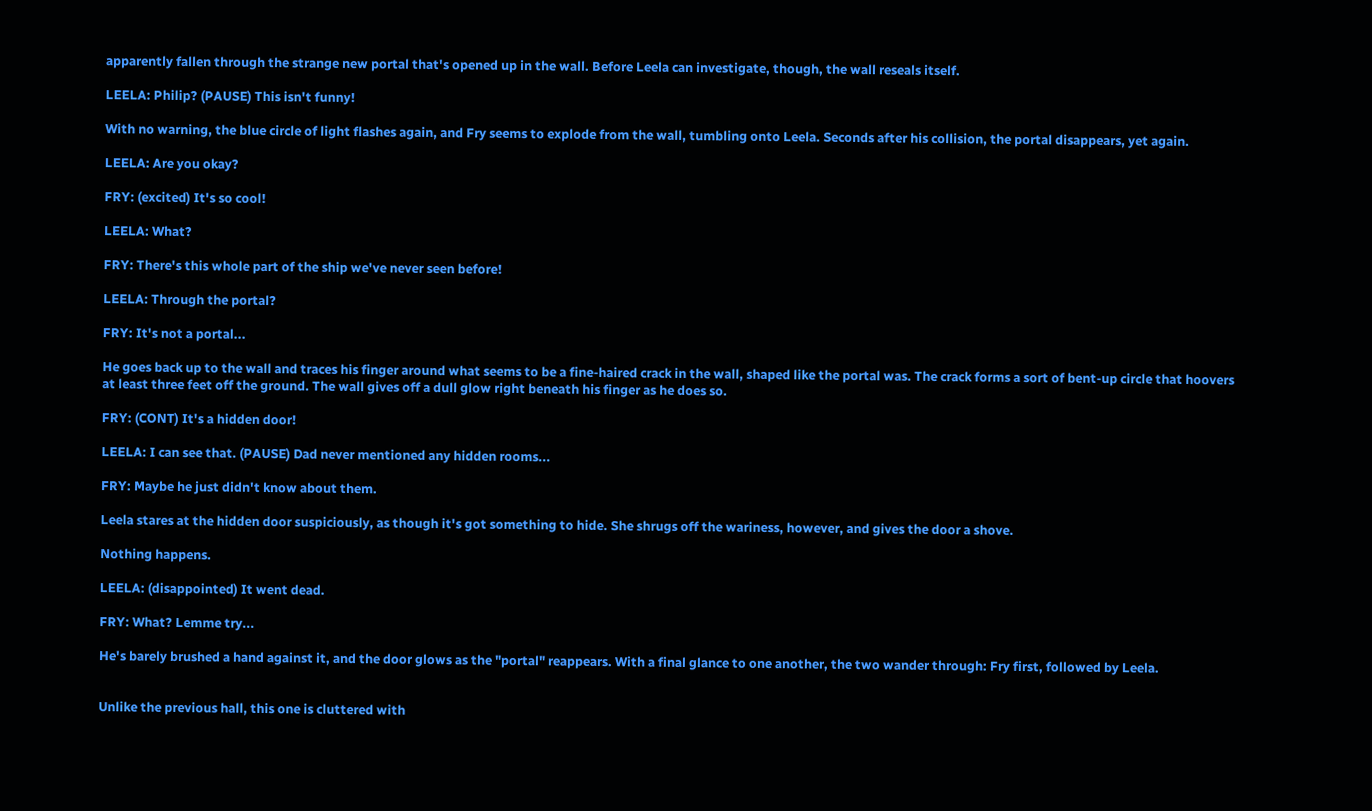apparently fallen through the strange new portal that's opened up in the wall. Before Leela can investigate, though, the wall reseals itself.

LEELA: Philip? (PAUSE) This isn't funny!

With no warning, the blue circle of light flashes again, and Fry seems to explode from the wall, tumbling onto Leela. Seconds after his collision, the portal disappears, yet again.

LEELA: Are you okay?

FRY: (excited) It's so cool!

LEELA: What?

FRY: There's this whole part of the ship we've never seen before!

LEELA: Through the portal?

FRY: It's not a portal...

He goes back up to the wall and traces his finger around what seems to be a fine-haired crack in the wall, shaped like the portal was. The crack forms a sort of bent-up circle that hoovers at least three feet off the ground. The wall gives off a dull glow right beneath his finger as he does so.

FRY: (CONT) It's a hidden door!

LEELA: I can see that. (PAUSE) Dad never mentioned any hidden rooms...

FRY: Maybe he just didn't know about them.

Leela stares at the hidden door suspiciously, as though it's got something to hide. She shrugs off the wariness, however, and gives the door a shove.

Nothing happens.

LEELA: (disappointed) It went dead.

FRY: What? Lemme try...

He's barely brushed a hand against it, and the door glows as the "portal" reappears. With a final glance to one another, the two wander through: Fry first, followed by Leela.


Unlike the previous hall, this one is cluttered with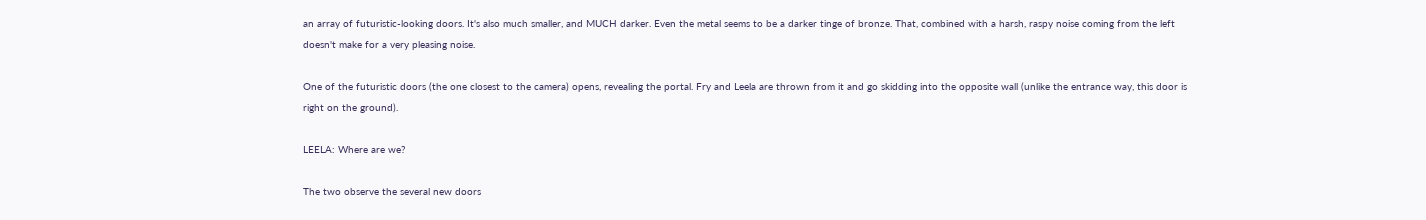an array of futuristic-looking doors. It's also much smaller, and MUCH darker. Even the metal seems to be a darker tinge of bronze. That, combined with a harsh, raspy noise coming from the left doesn't make for a very pleasing noise.

One of the futuristic doors (the one closest to the camera) opens, revealing the portal. Fry and Leela are thrown from it and go skidding into the opposite wall (unlike the entrance way, this door is right on the ground).

LEELA: Where are we?

The two observe the several new doors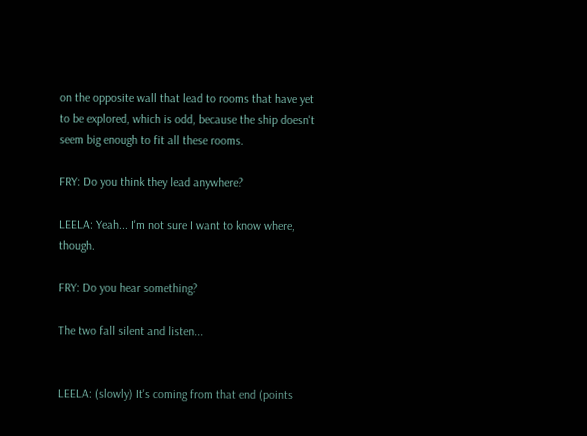on the opposite wall that lead to rooms that have yet to be explored, which is odd, because the ship doesn't seem big enough to fit all these rooms.

FRY: Do you think they lead anywhere?

LEELA: Yeah... I'm not sure I want to know where, though.

FRY: Do you hear something?

The two fall silent and listen...


LEELA: (slowly) It's coming from that end (points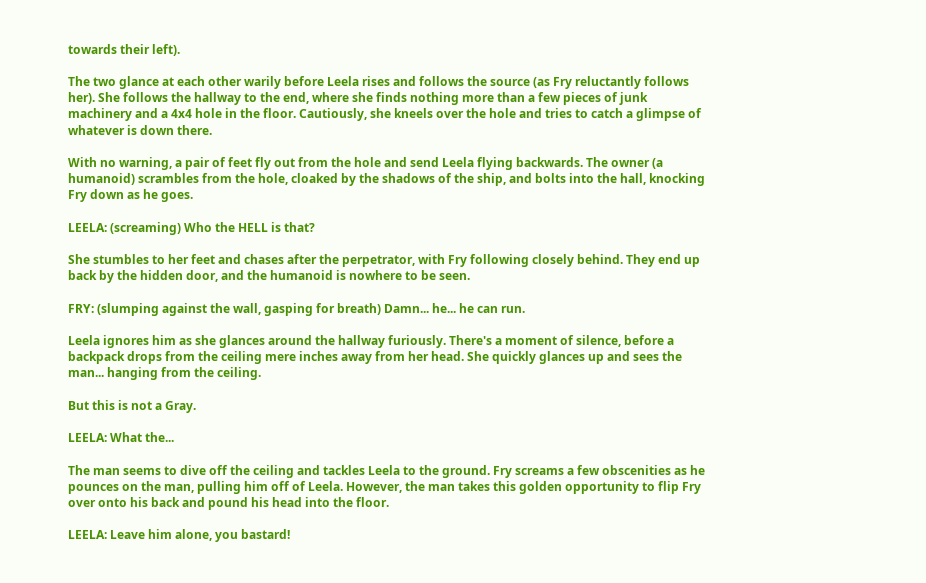towards their left).

The two glance at each other warily before Leela rises and follows the source (as Fry reluctantly follows her). She follows the hallway to the end, where she finds nothing more than a few pieces of junk machinery and a 4x4 hole in the floor. Cautiously, she kneels over the hole and tries to catch a glimpse of whatever is down there.

With no warning, a pair of feet fly out from the hole and send Leela flying backwards. The owner (a humanoid) scrambles from the hole, cloaked by the shadows of the ship, and bolts into the hall, knocking Fry down as he goes.

LEELA: (screaming) Who the HELL is that?

She stumbles to her feet and chases after the perpetrator, with Fry following closely behind. They end up back by the hidden door, and the humanoid is nowhere to be seen.

FRY: (slumping against the wall, gasping for breath) Damn... he... he can run.

Leela ignores him as she glances around the hallway furiously. There's a moment of silence, before a backpack drops from the ceiling mere inches away from her head. She quickly glances up and sees the man... hanging from the ceiling.

But this is not a Gray.

LEELA: What the...

The man seems to dive off the ceiling and tackles Leela to the ground. Fry screams a few obscenities as he pounces on the man, pulling him off of Leela. However, the man takes this golden opportunity to flip Fry over onto his back and pound his head into the floor.

LEELA: Leave him alone, you bastard!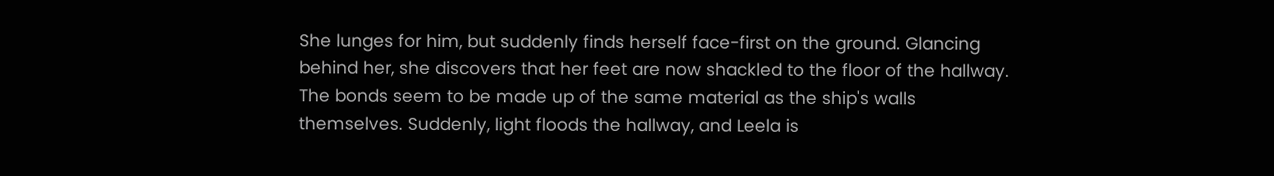She lunges for him, but suddenly finds herself face-first on the ground. Glancing behind her, she discovers that her feet are now shackled to the floor of the hallway. The bonds seem to be made up of the same material as the ship's walls themselves. Suddenly, light floods the hallway, and Leela is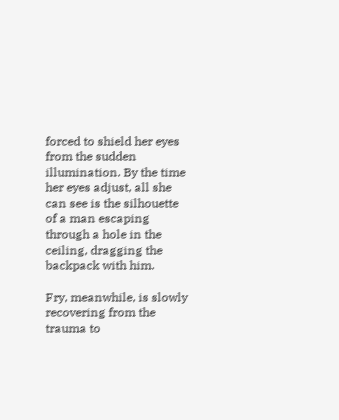forced to shield her eyes from the sudden illumination. By the time her eyes adjust, all she can see is the silhouette of a man escaping through a hole in the ceiling, dragging the backpack with him.

Fry, meanwhile, is slowly recovering from the trauma to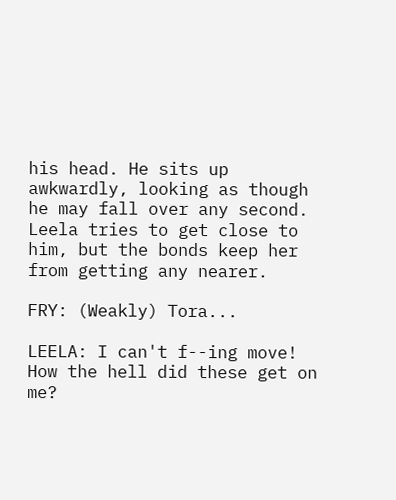his head. He sits up awkwardly, looking as though he may fall over any second. Leela tries to get close to him, but the bonds keep her from getting any nearer.

FRY: (Weakly) Tora...

LEELA: I can't f--ing move! How the hell did these get on me?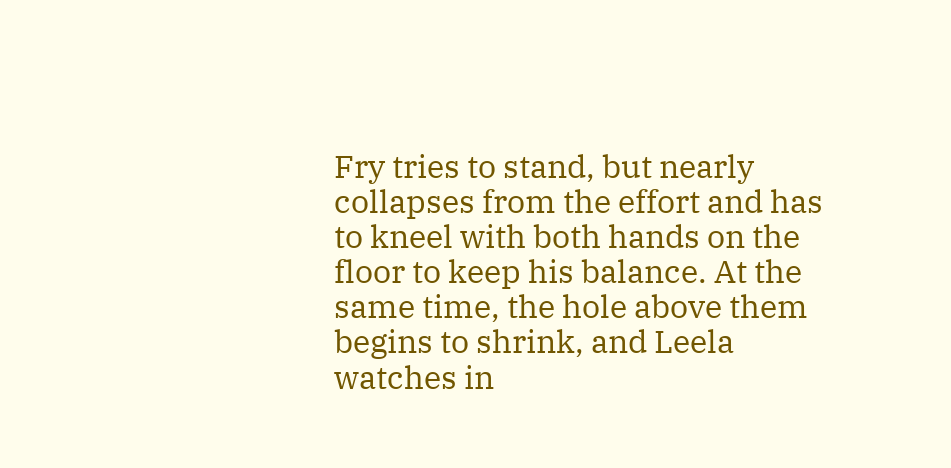Fry tries to stand, but nearly collapses from the effort and has to kneel with both hands on the floor to keep his balance. At the same time, the hole above them begins to shrink, and Leela watches in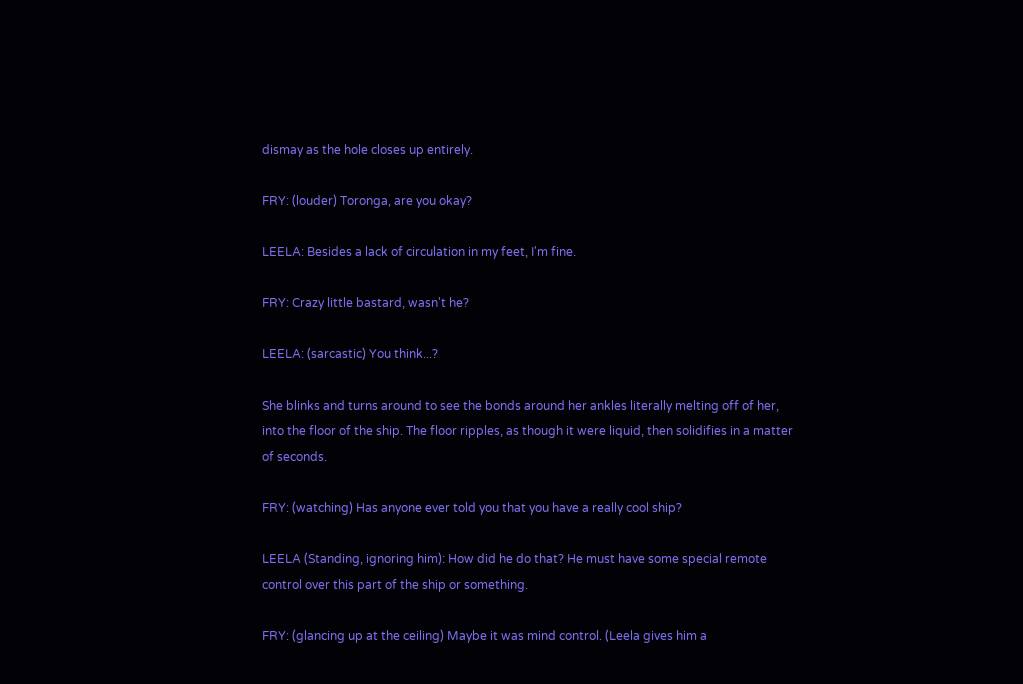dismay as the hole closes up entirely.

FRY: (louder) Toronga, are you okay?

LEELA: Besides a lack of circulation in my feet, I'm fine.

FRY: Crazy little bastard, wasn't he?

LEELA: (sarcastic) You think...?

She blinks and turns around to see the bonds around her ankles literally melting off of her, into the floor of the ship. The floor ripples, as though it were liquid, then solidifies in a matter of seconds.

FRY: (watching) Has anyone ever told you that you have a really cool ship?

LEELA (Standing, ignoring him): How did he do that? He must have some special remote control over this part of the ship or something.

FRY: (glancing up at the ceiling) Maybe it was mind control. (Leela gives him a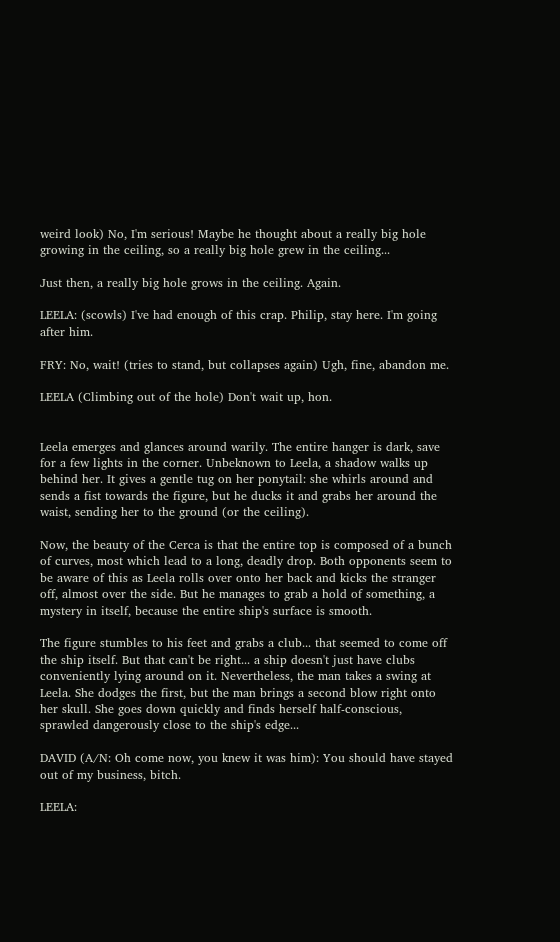weird look) No, I'm serious! Maybe he thought about a really big hole growing in the ceiling, so a really big hole grew in the ceiling...

Just then, a really big hole grows in the ceiling. Again.

LEELA: (scowls) I've had enough of this crap. Philip, stay here. I'm going after him.

FRY: No, wait! (tries to stand, but collapses again) Ugh, fine, abandon me.

LEELA (Climbing out of the hole) Don't wait up, hon.


Leela emerges and glances around warily. The entire hanger is dark, save for a few lights in the corner. Unbeknown to Leela, a shadow walks up behind her. It gives a gentle tug on her ponytail: she whirls around and sends a fist towards the figure, but he ducks it and grabs her around the waist, sending her to the ground (or the ceiling).

Now, the beauty of the Cerca is that the entire top is composed of a bunch of curves, most which lead to a long, deadly drop. Both opponents seem to be aware of this as Leela rolls over onto her back and kicks the stranger off, almost over the side. But he manages to grab a hold of something, a mystery in itself, because the entire ship's surface is smooth.

The figure stumbles to his feet and grabs a club... that seemed to come off the ship itself. But that can't be right... a ship doesn't just have clubs conveniently lying around on it. Nevertheless, the man takes a swing at Leela. She dodges the first, but the man brings a second blow right onto her skull. She goes down quickly and finds herself half-conscious, sprawled dangerously close to the ship's edge...

DAVID (A/N: Oh come now, you knew it was him): You should have stayed out of my business, bitch.

LEELA: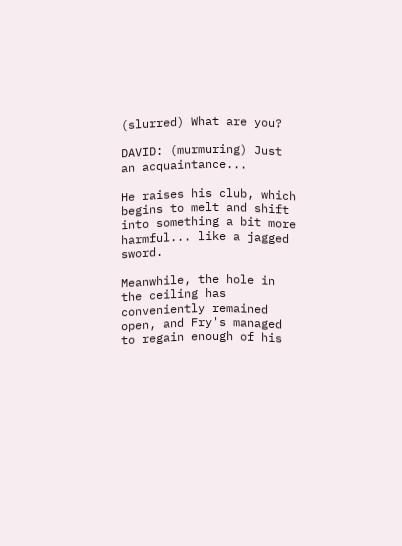(slurred) What are you?

DAVID: (murmuring) Just an acquaintance...

He raises his club, which begins to melt and shift into something a bit more harmful... like a jagged sword.

Meanwhile, the hole in the ceiling has conveniently remained open, and Fry's managed to regain enough of his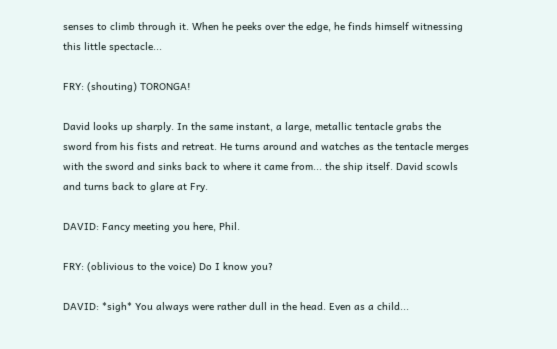senses to climb through it. When he peeks over the edge, he finds himself witnessing this little spectacle...

FRY: (shouting) TORONGA!

David looks up sharply. In the same instant, a large, metallic tentacle grabs the sword from his fists and retreat. He turns around and watches as the tentacle merges with the sword and sinks back to where it came from... the ship itself. David scowls and turns back to glare at Fry.

DAVID: Fancy meeting you here, Phil.

FRY: (oblivious to the voice) Do I know you?

DAVID: *sigh* You always were rather dull in the head. Even as a child...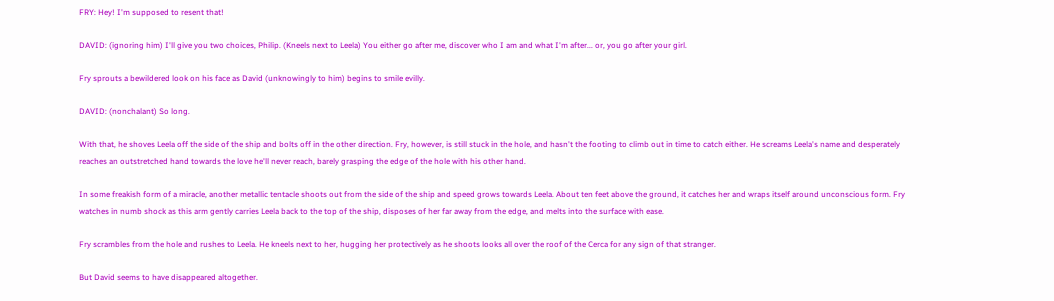FRY: Hey! I'm supposed to resent that!

DAVID: (ignoring him) I'll give you two choices, Philip. (Kneels next to Leela) You either go after me, discover who I am and what I'm after... or, you go after your girl.

Fry sprouts a bewildered look on his face as David (unknowingly to him) begins to smile evilly.

DAVID: (nonchalant) So long.

With that, he shoves Leela off the side of the ship and bolts off in the other direction. Fry, however, is still stuck in the hole, and hasn't the footing to climb out in time to catch either. He screams Leela's name and desperately reaches an outstretched hand towards the love he'll never reach, barely grasping the edge of the hole with his other hand.

In some freakish form of a miracle, another metallic tentacle shoots out from the side of the ship and speed grows towards Leela. About ten feet above the ground, it catches her and wraps itself around unconscious form. Fry watches in numb shock as this arm gently carries Leela back to the top of the ship, disposes of her far away from the edge, and melts into the surface with ease.

Fry scrambles from the hole and rushes to Leela. He kneels next to her, hugging her protectively as he shoots looks all over the roof of the Cerca for any sign of that stranger.

But David seems to have disappeared altogether.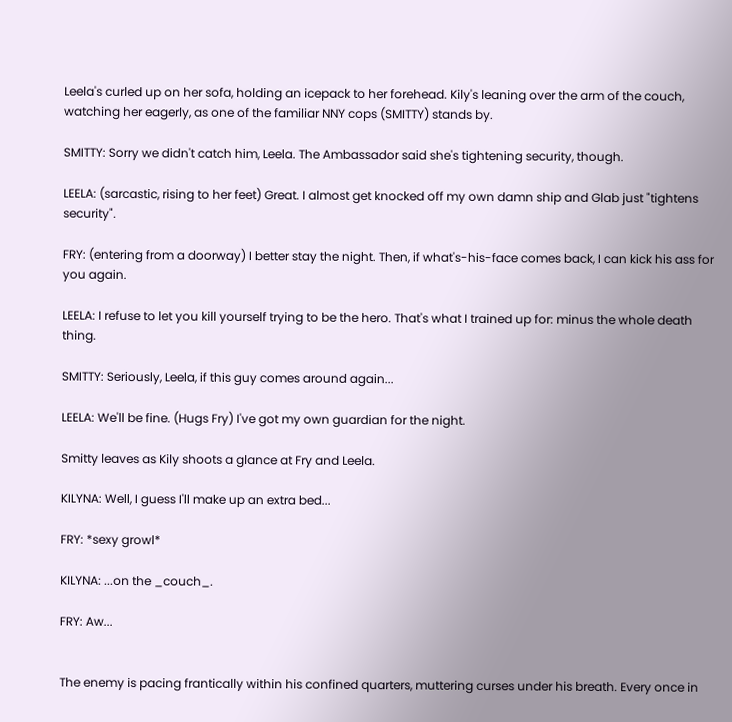Leela's curled up on her sofa, holding an icepack to her forehead. Kily's leaning over the arm of the couch, watching her eagerly, as one of the familiar NNY cops (SMITTY) stands by.

SMITTY: Sorry we didn't catch him, Leela. The Ambassador said she's tightening security, though.

LEELA: (sarcastic, rising to her feet) Great. I almost get knocked off my own damn ship and Glab just "tightens security".

FRY: (entering from a doorway) I better stay the night. Then, if what's-his-face comes back, I can kick his ass for you again.

LEELA: I refuse to let you kill yourself trying to be the hero. That's what I trained up for: minus the whole death thing.

SMITTY: Seriously, Leela, if this guy comes around again...

LEELA: We'll be fine. (Hugs Fry) I've got my own guardian for the night.

Smitty leaves as Kily shoots a glance at Fry and Leela.

KILYNA: Well, I guess I'll make up an extra bed...

FRY: *sexy growl*

KILYNA: ...on the _couch_.

FRY: Aw...


The enemy is pacing frantically within his confined quarters, muttering curses under his breath. Every once in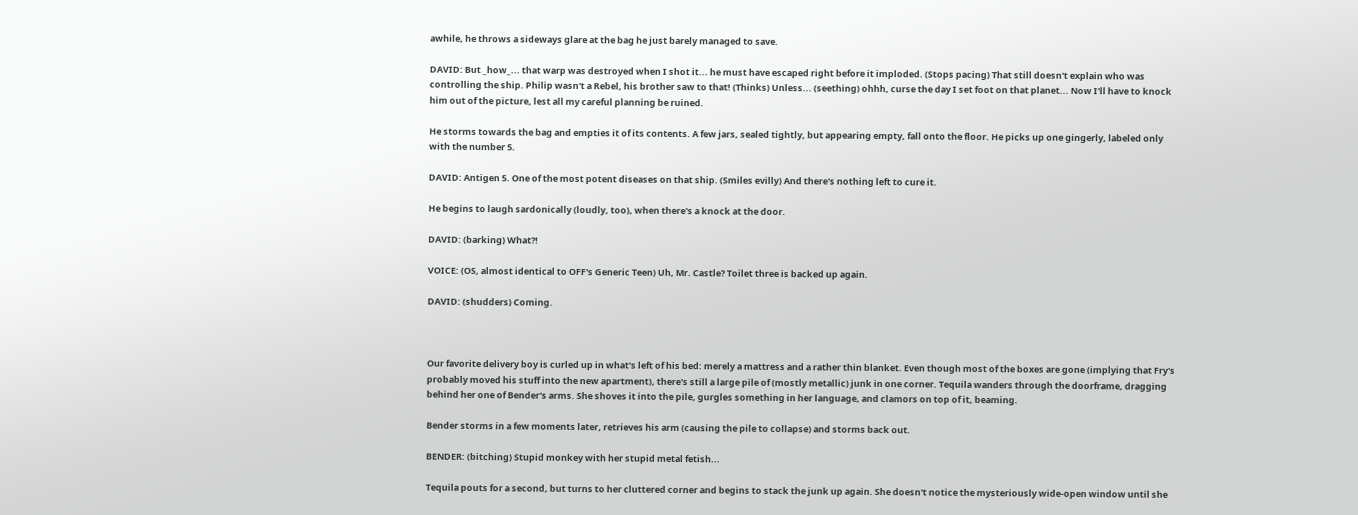awhile, he throws a sideways glare at the bag he just barely managed to save.

DAVID: But _how_... that warp was destroyed when I shot it... he must have escaped right before it imploded. (Stops pacing) That still doesn't explain who was controlling the ship. Philip wasn't a Rebel, his brother saw to that! (Thinks) Unless... (seething) ohhh, curse the day I set foot on that planet... Now I'll have to knock him out of the picture, lest all my careful planning be ruined.

He storms towards the bag and empties it of its contents. A few jars, sealed tightly, but appearing empty, fall onto the floor. He picks up one gingerly, labeled only with the number 5.

DAVID: Antigen 5. One of the most potent diseases on that ship. (Smiles evilly) And there's nothing left to cure it.

He begins to laugh sardonically (loudly, too), when there's a knock at the door.

DAVID: (barking) What?!

VOICE: (OS, almost identical to OFF's Generic Teen) Uh, Mr. Castle? Toilet three is backed up again.

DAVID: (shudders) Coming.



Our favorite delivery boy is curled up in what's left of his bed: merely a mattress and a rather thin blanket. Even though most of the boxes are gone (implying that Fry's probably moved his stuff into the new apartment), there's still a large pile of (mostly metallic) junk in one corner. Tequila wanders through the doorframe, dragging behind her one of Bender's arms. She shoves it into the pile, gurgles something in her language, and clamors on top of it, beaming.

Bender storms in a few moments later, retrieves his arm (causing the pile to collapse) and storms back out.

BENDER: (bitching) Stupid monkey with her stupid metal fetish...

Tequila pouts for a second, but turns to her cluttered corner and begins to stack the junk up again. She doesn't notice the mysteriously wide-open window until she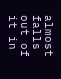almost falls out of it in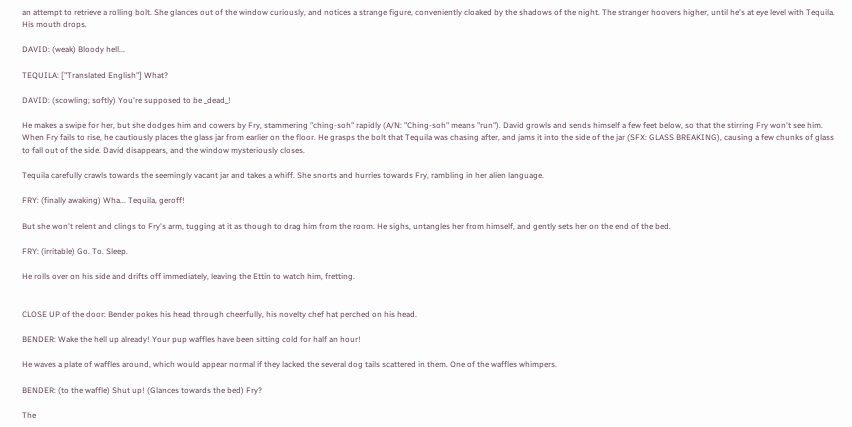an attempt to retrieve a rolling bolt. She glances out of the window curiously, and notices a strange figure, conveniently cloaked by the shadows of the night. The stranger hoovers higher, until he's at eye level with Tequila. His mouth drops.

DAVID: (weak) Bloody hell...

TEQUILA: ["Translated English"] What?

DAVID: (scowling; softly) You're supposed to be _dead_!

He makes a swipe for her, but she dodges him and cowers by Fry, stammering "ching-soh" rapidly (A/N: "Ching-soh" means "run"). David growls and sends himself a few feet below, so that the stirring Fry won't see him. When Fry fails to rise, he cautiously places the glass jar from earlier on the floor. He grasps the bolt that Tequila was chasing after, and jams it into the side of the jar (SFX: GLASS BREAKING), causing a few chunks of glass to fall out of the side. David disappears, and the window mysteriously closes.

Tequila carefully crawls towards the seemingly vacant jar and takes a whiff. She snorts and hurries towards Fry, rambling in her alien language.

FRY: (finally awaking) Wha... Tequila, geroff!

But she won't relent and clings to Fry's arm, tugging at it as though to drag him from the room. He sighs, untangles her from himself, and gently sets her on the end of the bed.

FRY: (irritable) Go. To. Sleep.

He rolls over on his side and drifts off immediately, leaving the Ettin to watch him, fretting.


CLOSE UP of the door: Bender pokes his head through cheerfully, his novelty chef hat perched on his head.

BENDER: Wake the hell up already! Your pup waffles have been sitting cold for half an hour!

He waves a plate of waffles around, which would appear normal if they lacked the several dog tails scattered in them. One of the waffles whimpers.

BENDER: (to the waffle) Shut up! (Glances towards the bed) Fry?

The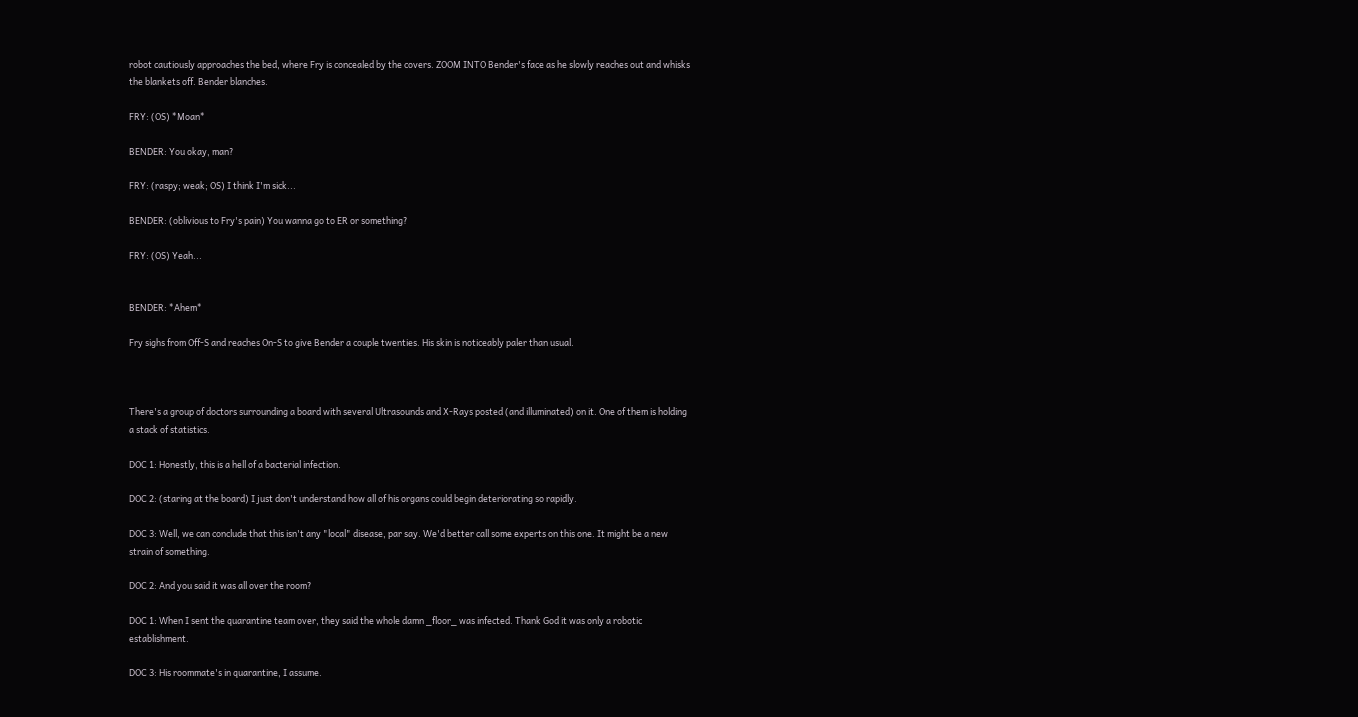robot cautiously approaches the bed, where Fry is concealed by the covers. ZOOM INTO Bender's face as he slowly reaches out and whisks the blankets off. Bender blanches.

FRY: (OS) *Moan*

BENDER: You okay, man?

FRY: (raspy; weak; OS) I think I'm sick...

BENDER: (oblivious to Fry's pain) You wanna go to ER or something?

FRY: (OS) Yeah...


BENDER: *Ahem*

Fry sighs from Off-S and reaches On-S to give Bender a couple twenties. His skin is noticeably paler than usual.



There's a group of doctors surrounding a board with several Ultrasounds and X-Rays posted (and illuminated) on it. One of them is holding a stack of statistics.

DOC 1: Honestly, this is a hell of a bacterial infection.

DOC 2: (staring at the board) I just don't understand how all of his organs could begin deteriorating so rapidly.

DOC 3: Well, we can conclude that this isn't any "local" disease, par say. We'd better call some experts on this one. It might be a new strain of something.

DOC 2: And you said it was all over the room?

DOC 1: When I sent the quarantine team over, they said the whole damn _floor_ was infected. Thank God it was only a robotic establishment.

DOC 3: His roommate's in quarantine, I assume.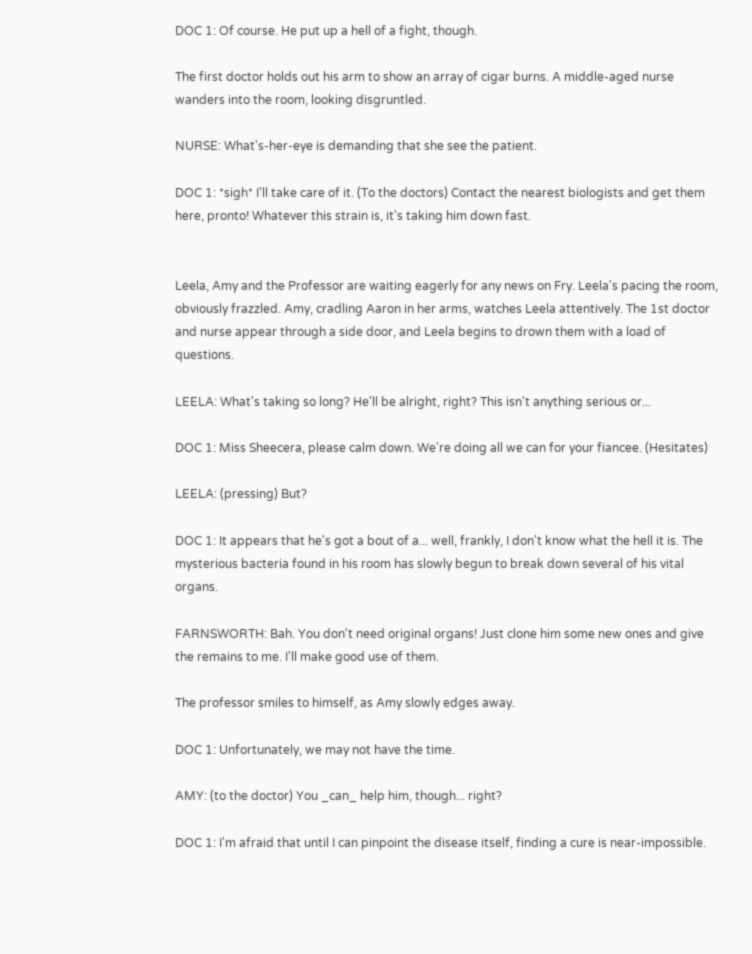DOC 1: Of course. He put up a hell of a fight, though.

The first doctor holds out his arm to show an array of cigar burns. A middle-aged nurse wanders into the room, looking disgruntled.

NURSE: What's-her-eye is demanding that she see the patient.

DOC 1: *sigh* I'll take care of it. (To the doctors) Contact the nearest biologists and get them here, pronto! Whatever this strain is, it's taking him down fast.


Leela, Amy and the Professor are waiting eagerly for any news on Fry. Leela's pacing the room, obviously frazzled. Amy, cradling Aaron in her arms, watches Leela attentively. The 1st doctor and nurse appear through a side door, and Leela begins to drown them with a load of questions.

LEELA: What's taking so long? He'll be alright, right? This isn't anything serious or...

DOC 1: Miss Sheecera, please calm down. We're doing all we can for your fiancee. (Hesitates)

LEELA: (pressing) But?

DOC 1: It appears that he's got a bout of a... well, frankly, I don't know what the hell it is. The mysterious bacteria found in his room has slowly begun to break down several of his vital organs.

FARNSWORTH: Bah. You don't need original organs! Just clone him some new ones and give the remains to me. I'll make good use of them.

The professor smiles to himself, as Amy slowly edges away.

DOC 1: Unfortunately, we may not have the time.

AMY: (to the doctor) You _can_ help him, though... right?

DOC 1: I'm afraid that until I can pinpoint the disease itself, finding a cure is near-impossible.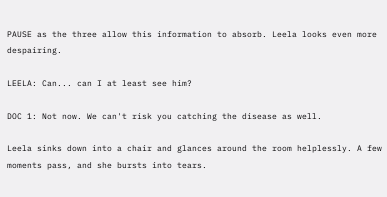PAUSE as the three allow this information to absorb. Leela looks even more despairing.

LEELA: Can... can I at least see him?

DOC 1: Not now. We can't risk you catching the disease as well.

Leela sinks down into a chair and glances around the room helplessly. A few moments pass, and she bursts into tears.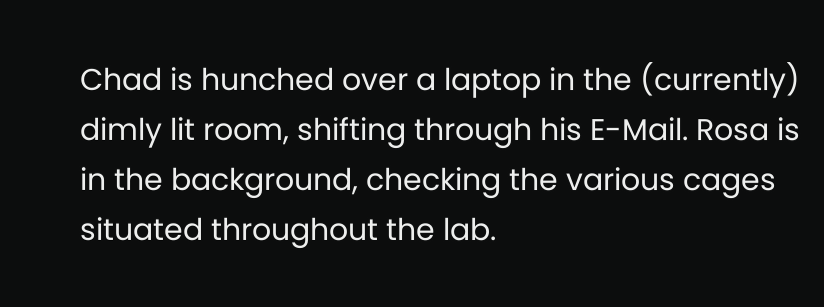Chad is hunched over a laptop in the (currently) dimly lit room, shifting through his E-Mail. Rosa is in the background, checking the various cages situated throughout the lab.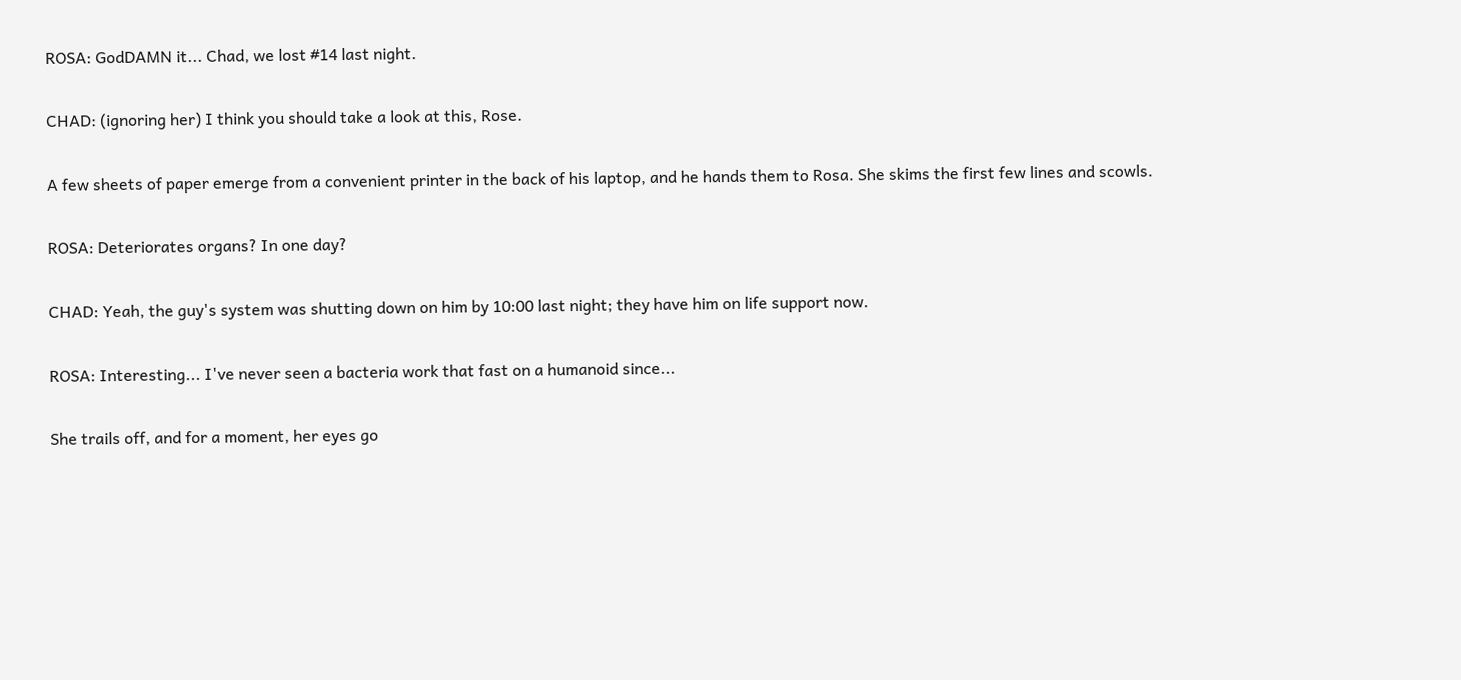ROSA: GodDAMN it... Chad, we lost #14 last night.

CHAD: (ignoring her) I think you should take a look at this, Rose.

A few sheets of paper emerge from a convenient printer in the back of his laptop, and he hands them to Rosa. She skims the first few lines and scowls.

ROSA: Deteriorates organs? In one day?

CHAD: Yeah, the guy's system was shutting down on him by 10:00 last night; they have him on life support now.

ROSA: Interesting... I've never seen a bacteria work that fast on a humanoid since...

She trails off, and for a moment, her eyes go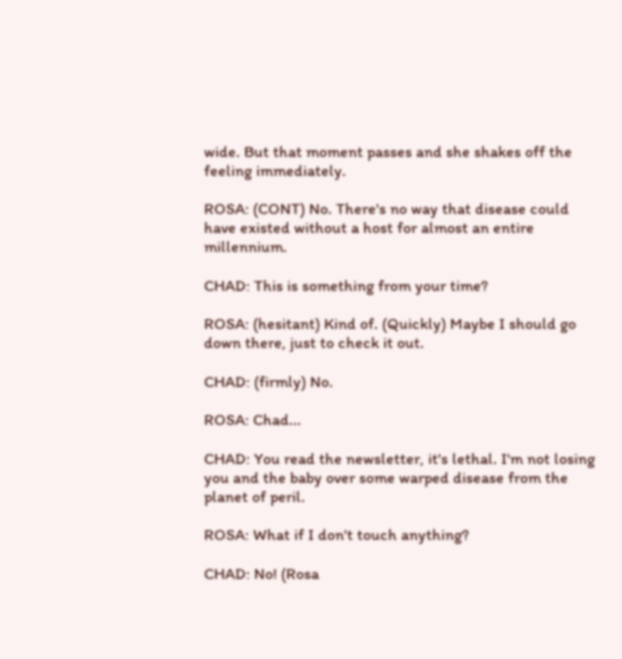wide. But that moment passes and she shakes off the feeling immediately.

ROSA: (CONT) No. There's no way that disease could have existed without a host for almost an entire millennium.

CHAD: This is something from your time?

ROSA: (hesitant) Kind of. (Quickly) Maybe I should go down there, just to check it out.

CHAD: (firmly) No.

ROSA: Chad...

CHAD: You read the newsletter, it's lethal. I'm not losing you and the baby over some warped disease from the planet of peril.

ROSA: What if I don't touch anything?

CHAD: No! (Rosa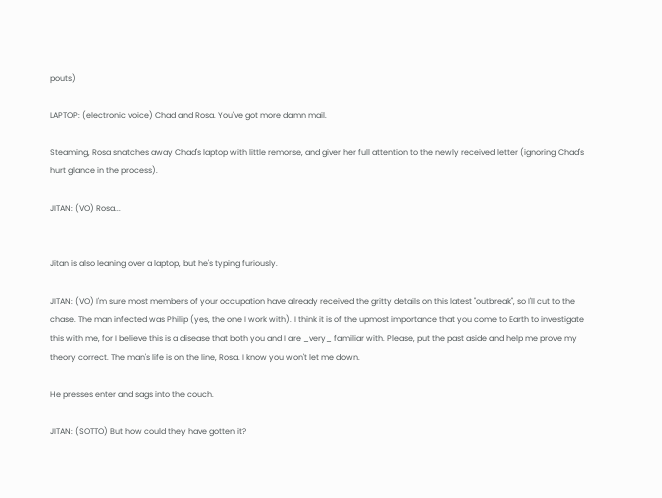pouts)

LAPTOP: (electronic voice) Chad and Rosa. You've got more damn mail.

Steaming, Rosa snatches away Chad's laptop with little remorse, and giver her full attention to the newly received letter (ignoring Chad's hurt glance in the process).

JITAN: (VO) Rosa...


Jitan is also leaning over a laptop, but he's typing furiously.

JITAN: (VO) I'm sure most members of your occupation have already received the gritty details on this latest "outbreak", so I'll cut to the chase. The man infected was Philip (yes, the one I work with). I think it is of the upmost importance that you come to Earth to investigate this with me, for I believe this is a disease that both you and I are _very_ familiar with. Please, put the past aside and help me prove my theory correct. The man's life is on the line, Rosa. I know you won't let me down.

He presses enter and sags into the couch.

JITAN: (SOTTO) But how could they have gotten it?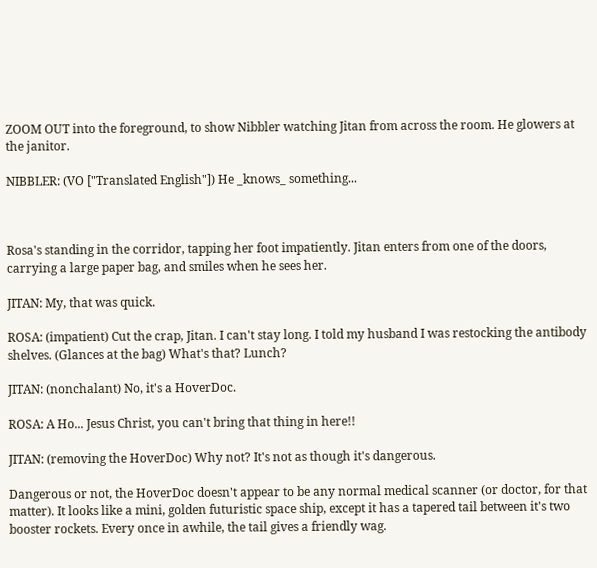ZOOM OUT into the foreground, to show Nibbler watching Jitan from across the room. He glowers at the janitor.

NIBBLER: (VO ["Translated English"]) He _knows_ something...



Rosa's standing in the corridor, tapping her foot impatiently. Jitan enters from one of the doors, carrying a large paper bag, and smiles when he sees her.

JITAN: My, that was quick.

ROSA: (impatient) Cut the crap, Jitan. I can't stay long. I told my husband I was restocking the antibody shelves. (Glances at the bag) What's that? Lunch?

JITAN: (nonchalant) No, it's a HoverDoc.

ROSA: A Ho... Jesus Christ, you can't bring that thing in here!!

JITAN: (removing the HoverDoc) Why not? It's not as though it's dangerous.

Dangerous or not, the HoverDoc doesn't appear to be any normal medical scanner (or doctor, for that matter). It looks like a mini, golden futuristic space ship, except it has a tapered tail between it's two booster rockets. Every once in awhile, the tail gives a friendly wag.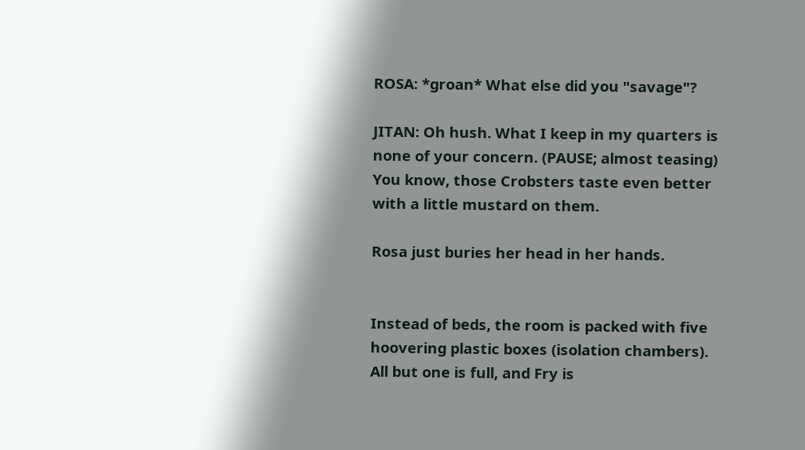ROSA: *groan* What else did you "savage"?

JITAN: Oh hush. What I keep in my quarters is none of your concern. (PAUSE; almost teasing) You know, those Crobsters taste even better with a little mustard on them.

Rosa just buries her head in her hands.


Instead of beds, the room is packed with five hoovering plastic boxes (isolation chambers). All but one is full, and Fry is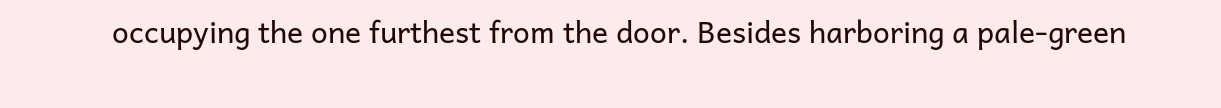occupying the one furthest from the door. Besides harboring a pale-green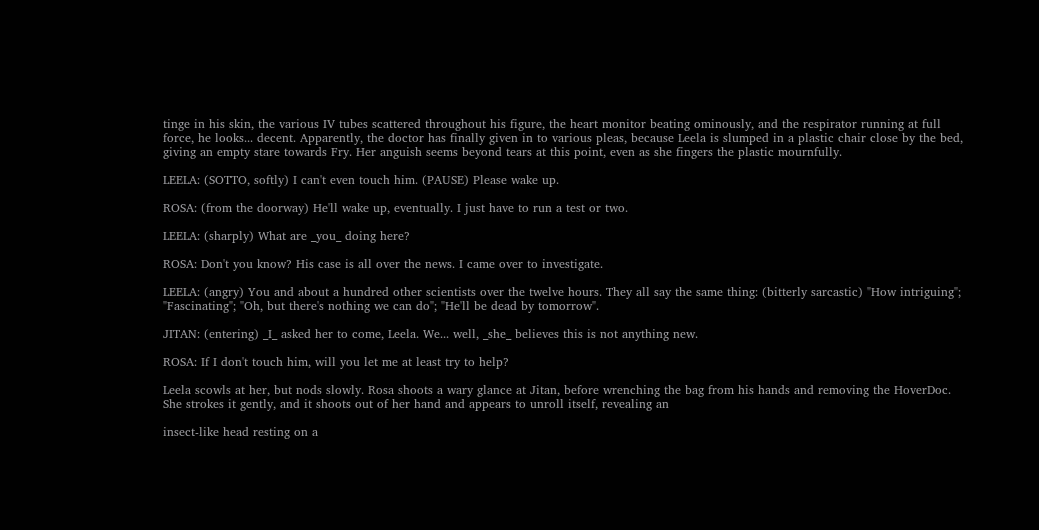tinge in his skin, the various IV tubes scattered throughout his figure, the heart monitor beating ominously, and the respirator running at full force, he looks... decent. Apparently, the doctor has finally given in to various pleas, because Leela is slumped in a plastic chair close by the bed, giving an empty stare towards Fry. Her anguish seems beyond tears at this point, even as she fingers the plastic mournfully.

LEELA: (SOTTO, softly) I can't even touch him. (PAUSE) Please wake up.

ROSA: (from the doorway) He'll wake up, eventually. I just have to run a test or two.

LEELA: (sharply) What are _you_ doing here?

ROSA: Don't you know? His case is all over the news. I came over to investigate.

LEELA: (angry) You and about a hundred other scientists over the twelve hours. They all say the same thing: (bitterly sarcastic) "How intriguing"; "Fascinating"; "Oh, but there's nothing we can do"; "He'll be dead by tomorrow".

JITAN: (entering) _I_ asked her to come, Leela. We... well, _she_ believes this is not anything new.

ROSA: If I don't touch him, will you let me at least try to help?

Leela scowls at her, but nods slowly. Rosa shoots a wary glance at Jitan, before wrenching the bag from his hands and removing the HoverDoc. She strokes it gently, and it shoots out of her hand and appears to unroll itself, revealing an

insect-like head resting on a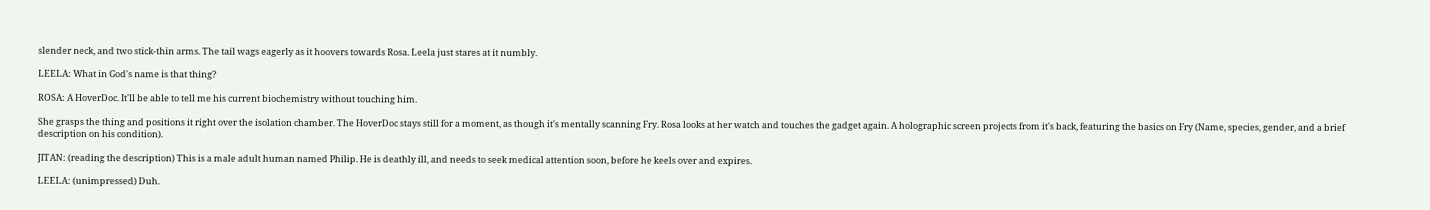slender neck, and two stick-thin arms. The tail wags eagerly as it hoovers towards Rosa. Leela just stares at it numbly.

LEELA: What in God's name is that thing?

ROSA: A HoverDoc. It'll be able to tell me his current biochemistry without touching him.

She grasps the thing and positions it right over the isolation chamber. The HoverDoc stays still for a moment, as though it's mentally scanning Fry. Rosa looks at her watch and touches the gadget again. A holographic screen projects from it's back, featuring the basics on Fry (Name, species, gender, and a brief description on his condition).

JITAN: (reading the description) This is a male adult human named Philip. He is deathly ill, and needs to seek medical attention soon, before he keels over and expires.

LEELA: (unimpressed) Duh.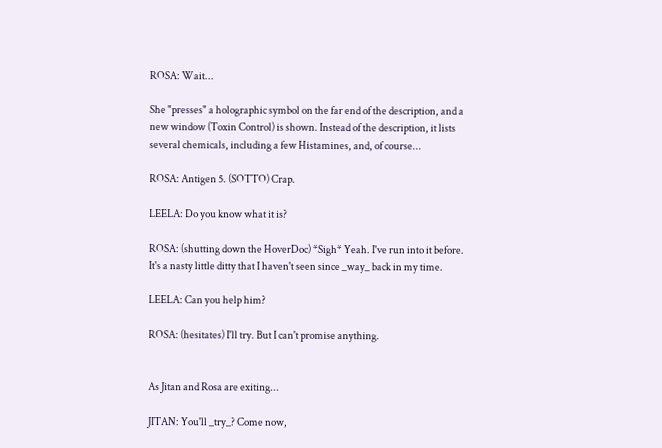ROSA: Wait...

She "presses" a holographic symbol on the far end of the description, and a new window (Toxin Control) is shown. Instead of the description, it lists several chemicals, including a few Histamines, and, of course...

ROSA: Antigen 5. (SOTTO) Crap.

LEELA: Do you know what it is?

ROSA: (shutting down the HoverDoc) *Sigh* Yeah. I've run into it before. It's a nasty little ditty that I haven't seen since _way_ back in my time.

LEELA: Can you help him?

ROSA: (hesitates) I'll try. But I can't promise anything.


As Jitan and Rosa are exiting...

JITAN: You'll _try_? Come now,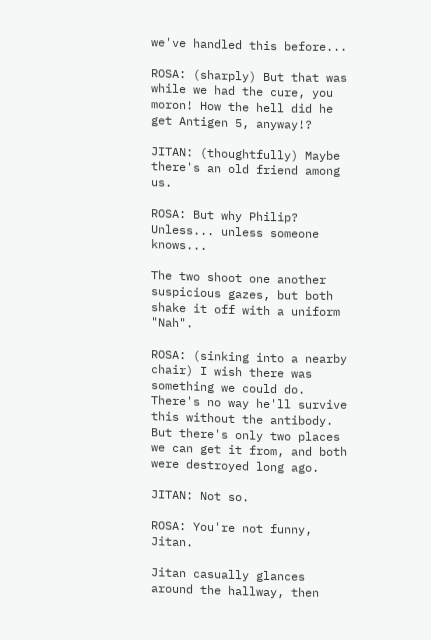we've handled this before...

ROSA: (sharply) But that was while we had the cure, you moron! How the hell did he get Antigen 5, anyway!?

JITAN: (thoughtfully) Maybe there's an old friend among us.

ROSA: But why Philip? Unless... unless someone knows...

The two shoot one another suspicious gazes, but both shake it off with a uniform "Nah".

ROSA: (sinking into a nearby chair) I wish there was something we could do. There's no way he'll survive this without the antibody. But there's only two places we can get it from, and both were destroyed long ago.

JITAN: Not so.

ROSA: You're not funny, Jitan.

Jitan casually glances around the hallway, then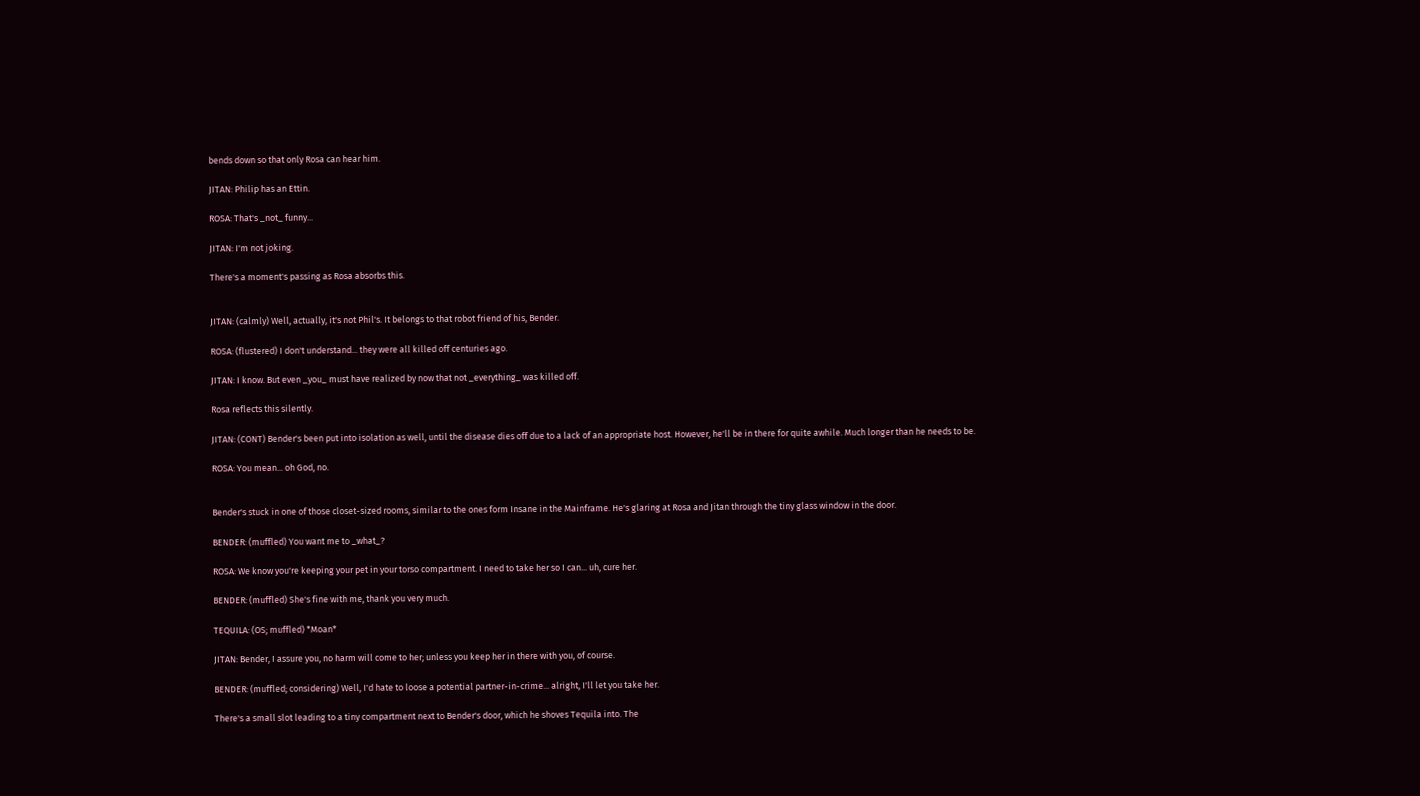bends down so that only Rosa can hear him.

JITAN: Philip has an Ettin.

ROSA: That's _not_ funny...

JITAN: I'm not joking.

There's a moment's passing as Rosa absorbs this.


JITAN: (calmly) Well, actually, it's not Phil's. It belongs to that robot friend of his, Bender.

ROSA: (flustered) I don't understand... they were all killed off centuries ago.

JITAN: I know. But even _you_ must have realized by now that not _everything_ was killed off.

Rosa reflects this silently.

JITAN: (CONT) Bender's been put into isolation as well, until the disease dies off due to a lack of an appropriate host. However, he'll be in there for quite awhile. Much longer than he needs to be.

ROSA: You mean... oh God, no.


Bender's stuck in one of those closet-sized rooms, similar to the ones form Insane in the Mainframe. He's glaring at Rosa and Jitan through the tiny glass window in the door.

BENDER: (muffled) You want me to _what_?

ROSA: We know you're keeping your pet in your torso compartment. I need to take her so I can... uh, cure her.

BENDER: (muffled) She's fine with me, thank you very much.

TEQUILA: (OS; muffled) *Moan*

JITAN: Bender, I assure you, no harm will come to her; unless you keep her in there with you, of course.

BENDER: (muffled; considering) Well, I'd hate to loose a potential partner-in-crime... alright, I'll let you take her.

There's a small slot leading to a tiny compartment next to Bender's door, which he shoves Tequila into. The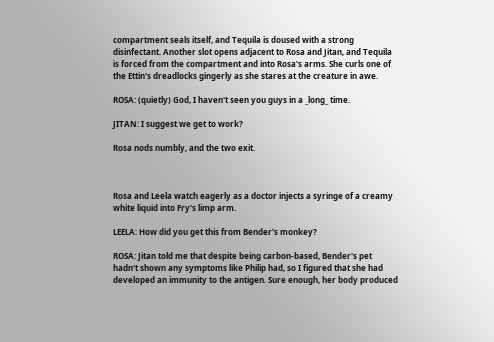compartment seals itself, and Tequila is doused with a strong disinfectant. Another slot opens adjacent to Rosa and Jitan, and Tequila is forced from the compartment and into Rosa's arms. She curls one of the Ettin's dreadlocks gingerly as she stares at the creature in awe.

ROSA: (quietly) God, I haven't seen you guys in a _long_ time.

JITAN: I suggest we get to work?

Rosa nods numbly, and the two exit.



Rosa and Leela watch eagerly as a doctor injects a syringe of a creamy white liquid into Fry's limp arm.

LEELA: How did you get this from Bender's monkey?

ROSA: Jitan told me that despite being carbon-based, Bender's pet hadn't shown any symptoms like Philip had, so I figured that she had developed an immunity to the antigen. Sure enough, her body produced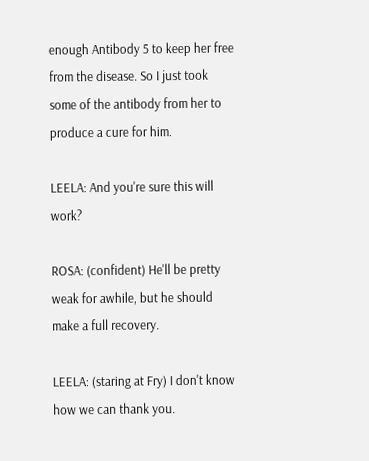enough Antibody 5 to keep her free from the disease. So I just took some of the antibody from her to produce a cure for him.

LEELA: And you're sure this will work?

ROSA: (confident) He'll be pretty weak for awhile, but he should make a full recovery.

LEELA: (staring at Fry) I don't know how we can thank you.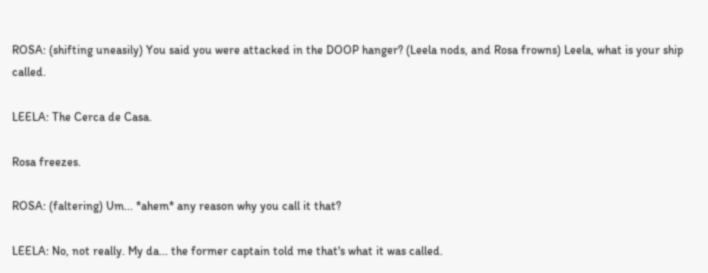ROSA: (shifting uneasily) You said you were attacked in the DOOP hanger? (Leela nods, and Rosa frowns) Leela, what is your ship called.

LEELA: The Cerca de Casa.

Rosa freezes.

ROSA: (faltering) Um... *ahem* any reason why you call it that?

LEELA: No, not really. My da... the former captain told me that's what it was called.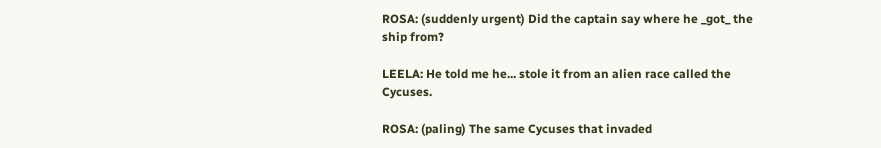ROSA: (suddenly urgent) Did the captain say where he _got_ the ship from?

LEELA: He told me he... stole it from an alien race called the Cycuses.

ROSA: (paling) The same Cycuses that invaded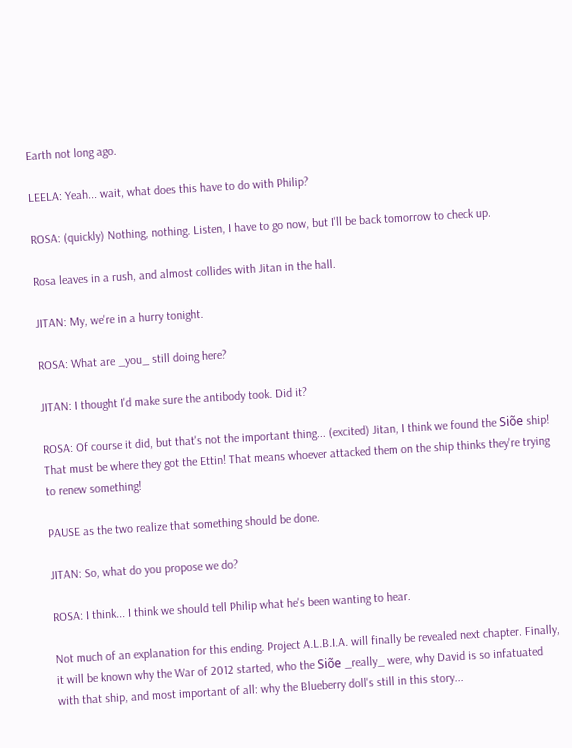Earth not long ago.

LEELA: Yeah... wait, what does this have to do with Philip?

ROSA: (quickly) Nothing, nothing. Listen, I have to go now, but I'll be back tomorrow to check up.

Rosa leaves in a rush, and almost collides with Jitan in the hall.

JITAN: My, we're in a hurry tonight.

ROSA: What are _you_ still doing here?

JITAN: I thought I'd make sure the antibody took. Did it?

ROSA: Of course it did, but that's not the important thing... (excited) Jitan, I think we found the Siõe ship! That must be where they got the Ettin! That means whoever attacked them on the ship thinks they're trying to renew something!

PAUSE as the two realize that something should be done.

JITAN: So, what do you propose we do?

ROSA: I think... I think we should tell Philip what he's been wanting to hear.

Not much of an explanation for this ending. Project A.L.B.I.A. will finally be revealed next chapter. Finally, it will be known why the War of 2012 started, who the Siõe _really_ were, why David is so infatuated with that ship, and most important of all: why the Blueberry doll's still in this story...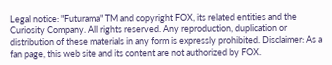Legal notice: "Futurama" TM and copyright FOX, its related entities and the Curiosity Company. All rights reserved. Any reproduction, duplication or distribution of these materials in any form is expressly prohibited. Disclaimer: As a fan page, this web site and its content are not authorized by FOX.